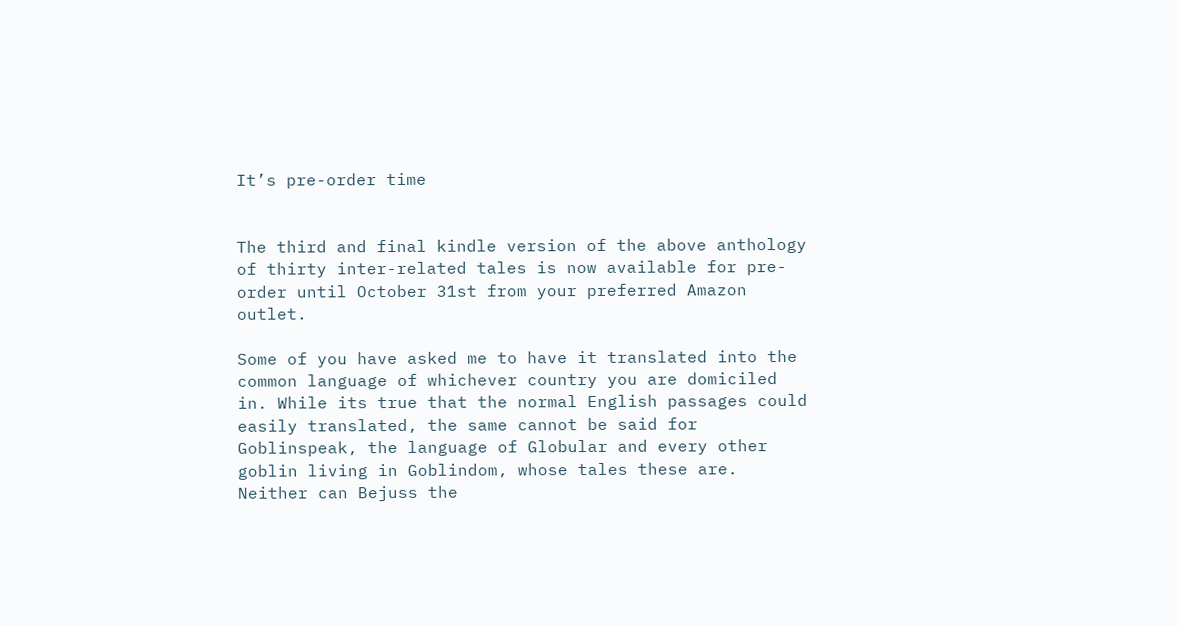It’s pre-order time


The third and final kindle version of the above anthology of thirty inter-related tales is now available for pre-order until October 31st from your preferred Amazon outlet.

Some of you have asked me to have it translated into the common language of whichever country you are domiciled in. While its true that the normal English passages could easily translated, the same cannot be said for Goblinspeak, the language of Globular and every other goblin living in Goblindom, whose tales these are. Neither can Bejuss the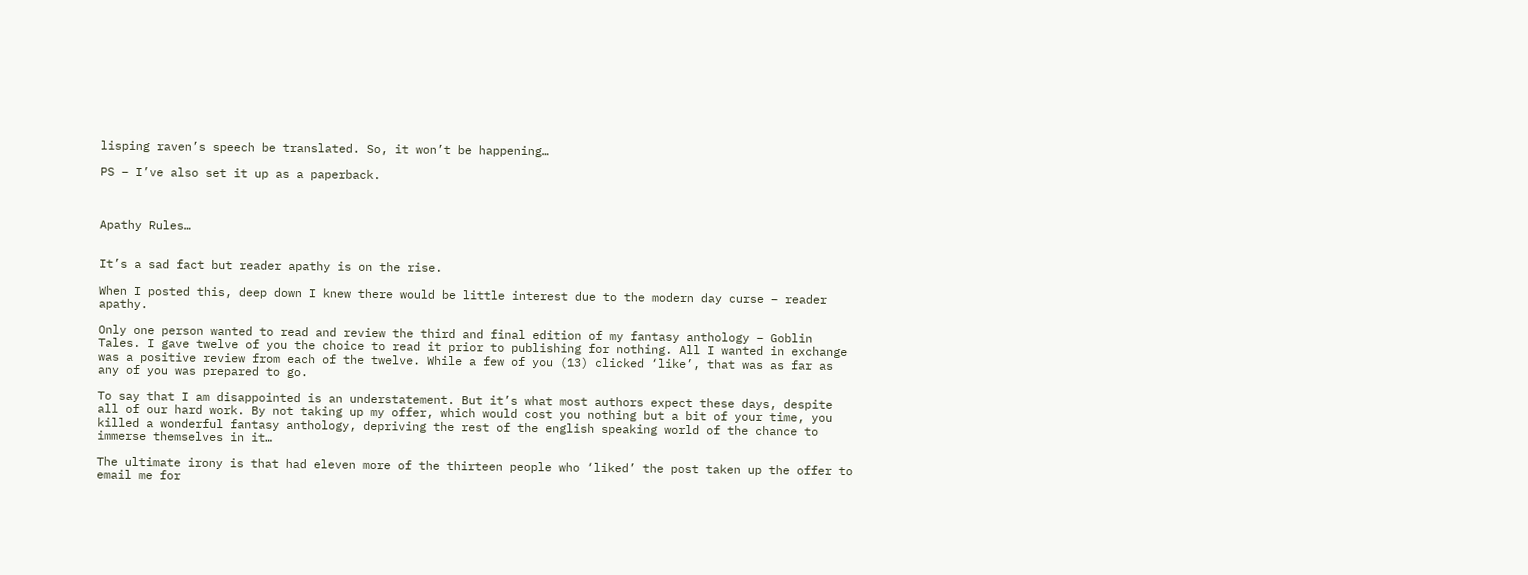lisping raven’s speech be translated. So, it won’t be happening…

PS – I’ve also set it up as a paperback.



Apathy Rules…


It’s a sad fact but reader apathy is on the rise.

When I posted this, deep down I knew there would be little interest due to the modern day curse – reader apathy.

Only one person wanted to read and review the third and final edition of my fantasy anthology – Goblin Tales. I gave twelve of you the choice to read it prior to publishing for nothing. All I wanted in exchange was a positive review from each of the twelve. While a few of you (13) clicked ‘like’, that was as far as any of you was prepared to go.

To say that I am disappointed is an understatement. But it’s what most authors expect these days, despite all of our hard work. By not taking up my offer, which would cost you nothing but a bit of your time, you killed a wonderful fantasy anthology, depriving the rest of the english speaking world of the chance to immerse themselves in it…

The ultimate irony is that had eleven more of the thirteen people who ‘liked’ the post taken up the offer to email me for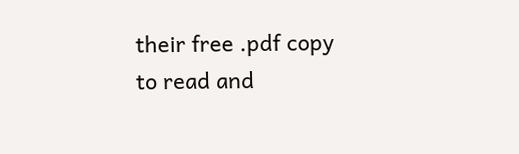their free .pdf copy to read and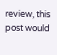review, this post would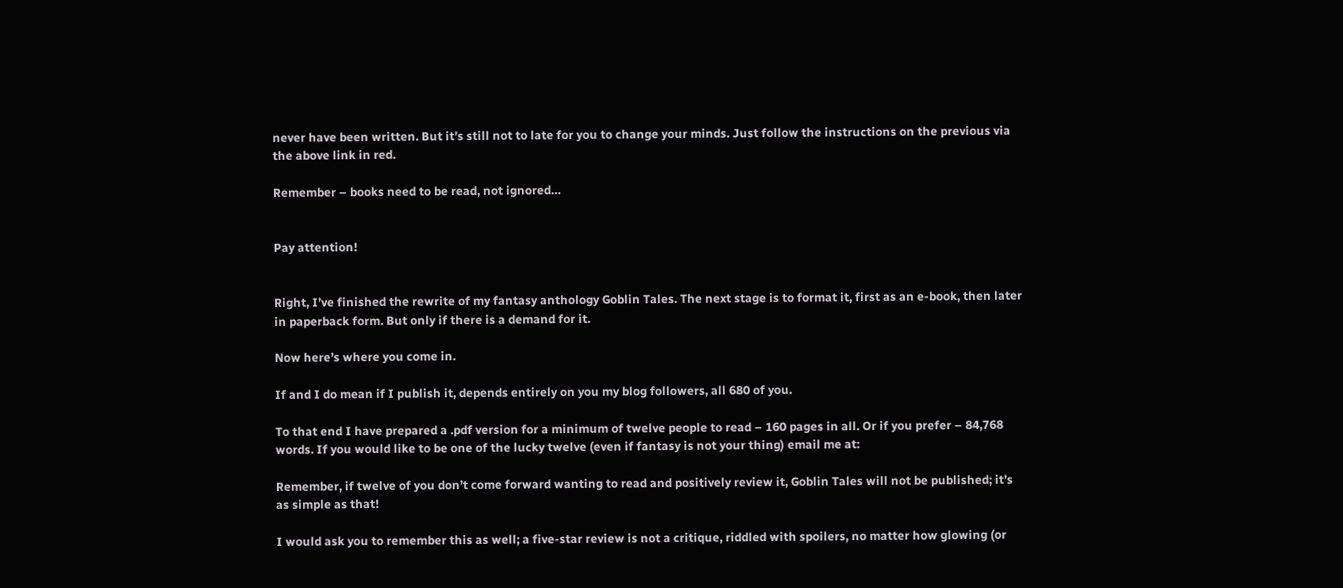never have been written. But it’s still not to late for you to change your minds. Just follow the instructions on the previous via the above link in red.

Remember – books need to be read, not ignored…


Pay attention!


Right, I’ve finished the rewrite of my fantasy anthology Goblin Tales. The next stage is to format it, first as an e-book, then later in paperback form. But only if there is a demand for it.

Now here’s where you come in.

If and I do mean if I publish it, depends entirely on you my blog followers, all 680 of you.

To that end I have prepared a .pdf version for a minimum of twelve people to read – 160 pages in all. Or if you prefer – 84,768 words. If you would like to be one of the lucky twelve (even if fantasy is not your thing) email me at:

Remember, if twelve of you don’t come forward wanting to read and positively review it, Goblin Tales will not be published; it’s as simple as that!

I would ask you to remember this as well; a five-star review is not a critique, riddled with spoilers, no matter how glowing (or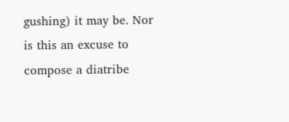gushing) it may be. Nor is this an excuse to compose a diatribe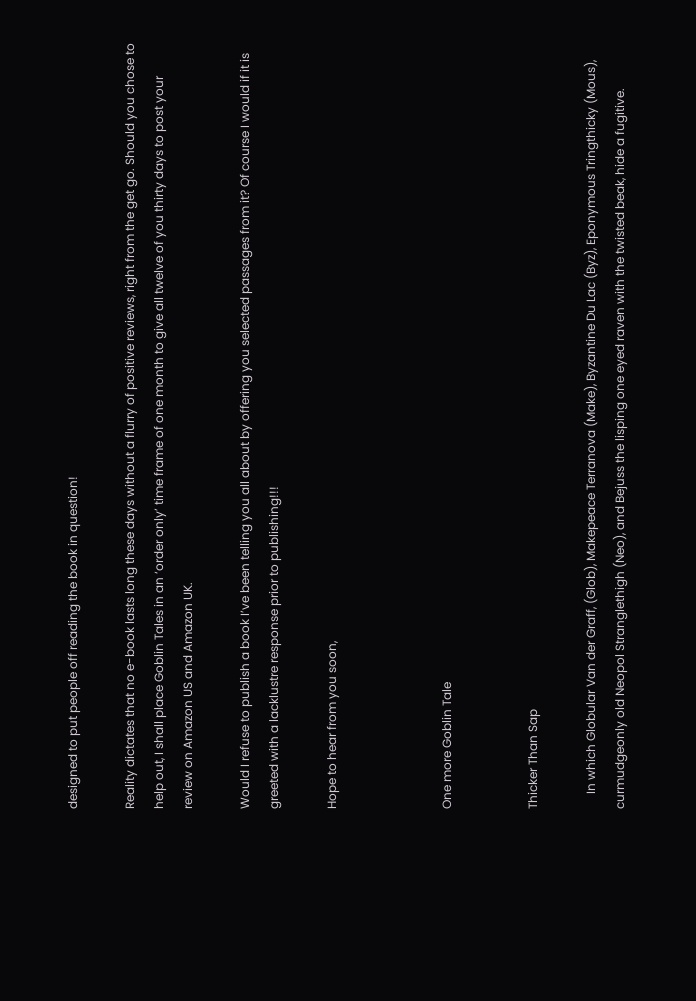designed to put people off reading the book in question!

Reality dictates that no e-book lasts long these days without a flurry of positive reviews, right from the get go. Should you chose to help out, I shall place Goblin Tales in an ‘order only’ time frame of one month to give all twelve of you thirty days to post your review on Amazon US and Amazon UK.

Would I refuse to publish a book I’ve been telling you all about by offering you selected passages from it? Of course I would if it is greeted with a lacklustre response prior to publishing!!!

Hope to hear from you soon,



One more Goblin Tale


Thicker Than Sap

     In which Globular Van der Graff, (Glob), Makepeace Terranova (Make), Byzantine Du Lac (Byz), Eponymous Tringthicky (Mous), curmudgeonly old Neopol Stranglethigh (Neo), and Bejuss the lisping one eyed raven with the twisted beak, hide a fugitive.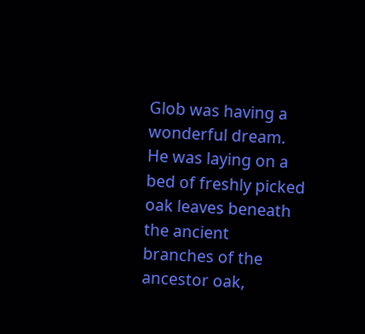Glob was having a wonderful dream. He was laying on a bed of freshly picked oak leaves beneath the ancient branches of the ancestor oak,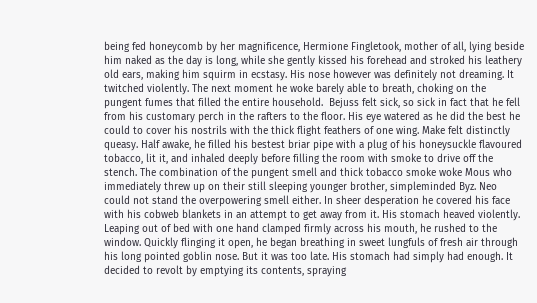being fed honeycomb by her magnificence, Hermione Fingletook, mother of all, lying beside him naked as the day is long, while she gently kissed his forehead and stroked his leathery old ears, making him squirm in ecstasy. His nose however was definitely not dreaming. It twitched violently. The next moment he woke barely able to breath, choking on the pungent fumes that filled the entire household.  Bejuss felt sick, so sick in fact that he fell from his customary perch in the rafters to the floor. His eye watered as he did the best he could to cover his nostrils with the thick flight feathers of one wing. Make felt distinctly queasy. Half awake, he filled his bestest briar pipe with a plug of his honeysuckle flavoured tobacco, lit it, and inhaled deeply before filling the room with smoke to drive off the stench. The combination of the pungent smell and thick tobacco smoke woke Mous who immediately threw up on their still sleeping younger brother, simpleminded Byz. Neo could not stand the overpowering smell either. In sheer desperation he covered his face with his cobweb blankets in an attempt to get away from it. His stomach heaved violently. Leaping out of bed with one hand clamped firmly across his mouth, he rushed to the window. Quickly flinging it open, he began breathing in sweet lungfuls of fresh air through his long pointed goblin nose. But it was too late. His stomach had simply had enough. It decided to revolt by emptying its contents, spraying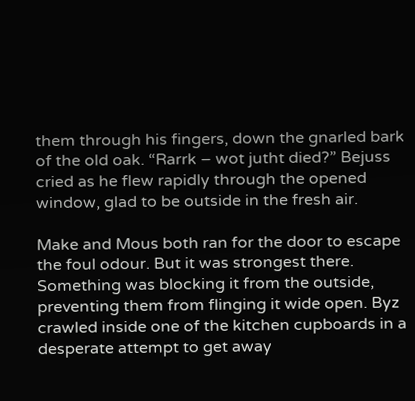them through his fingers, down the gnarled bark of the old oak. “Rarrk – wot jutht died?” Bejuss cried as he flew rapidly through the opened window, glad to be outside in the fresh air.

Make and Mous both ran for the door to escape the foul odour. But it was strongest there. Something was blocking it from the outside, preventing them from flinging it wide open. Byz crawled inside one of the kitchen cupboards in a desperate attempt to get away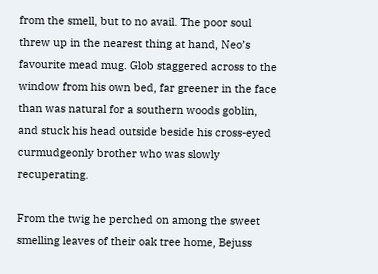from the smell, but to no avail. The poor soul threw up in the nearest thing at hand, Neo’s favourite mead mug. Glob staggered across to the window from his own bed, far greener in the face than was natural for a southern woods goblin, and stuck his head outside beside his cross-eyed curmudgeonly brother who was slowly recuperating.

From the twig he perched on among the sweet smelling leaves of their oak tree home, Bejuss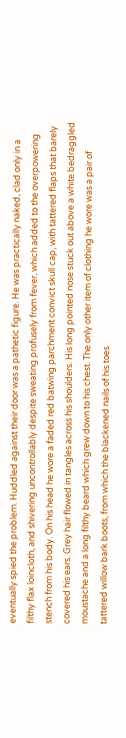eventually spied the problem. Huddled against their door was a pathetic figure. He was practically naked, clad only in a filthy flax loincloth, and shivering uncontrollably despite sweating profusely from fever, which added to the overpowering stench from his body. On his head he wore a faded red batwing parchment convict skull cap, with tattered flaps that barely covered his ears. Grey hair flowed in tangles across his shoulders. His long pointed nose stuck out above a white bedraggled moustache and a long filthy beard which grew down to his chest. The only other item of clothing he wore was a pair of tattered willow bark boots, from which the blackened nails of his toes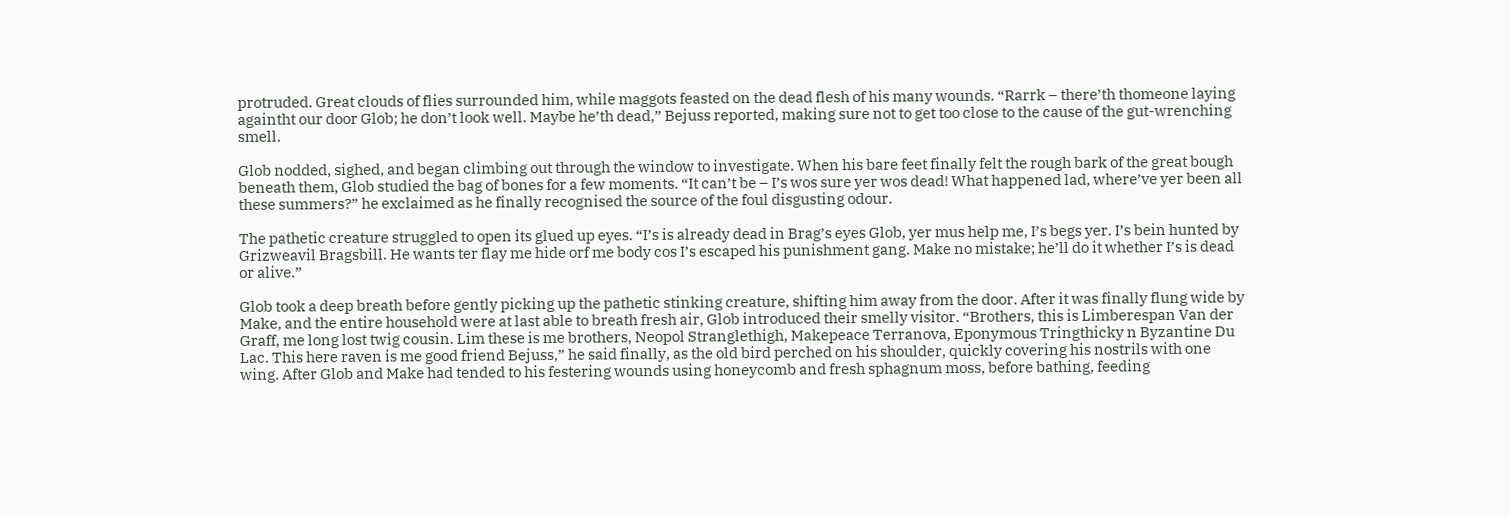protruded. Great clouds of flies surrounded him, while maggots feasted on the dead flesh of his many wounds. “Rarrk – there’th thomeone laying againtht our door Glob; he don’t look well. Maybe he’th dead,” Bejuss reported, making sure not to get too close to the cause of the gut-wrenching smell.

Glob nodded, sighed, and began climbing out through the window to investigate. When his bare feet finally felt the rough bark of the great bough beneath them, Glob studied the bag of bones for a few moments. “It can’t be – I’s wos sure yer wos dead! What happened lad, where’ve yer been all these summers?” he exclaimed as he finally recognised the source of the foul disgusting odour.

The pathetic creature struggled to open its glued up eyes. “I’s is already dead in Brag’s eyes Glob, yer mus help me, I’s begs yer. I’s bein hunted by Grizweavil Bragsbill. He wants ter flay me hide orf me body cos I’s escaped his punishment gang. Make no mistake; he’ll do it whether I’s is dead or alive.”

Glob took a deep breath before gently picking up the pathetic stinking creature, shifting him away from the door. After it was finally flung wide by Make, and the entire household were at last able to breath fresh air, Glob introduced their smelly visitor. “Brothers, this is Limberespan Van der Graff, me long lost twig cousin. Lim these is me brothers, Neopol Stranglethigh, Makepeace Terranova, Eponymous Tringthicky n Byzantine Du Lac. This here raven is me good friend Bejuss,” he said finally, as the old bird perched on his shoulder, quickly covering his nostrils with one wing. After Glob and Make had tended to his festering wounds using honeycomb and fresh sphagnum moss, before bathing, feeding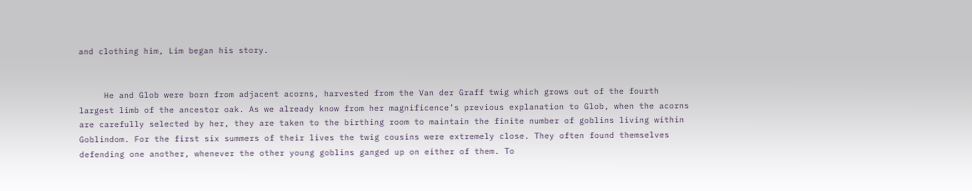and clothing him, Lim began his story.


     He and Glob were born from adjacent acorns, harvested from the Van der Graff twig which grows out of the fourth largest limb of the ancestor oak. As we already know from her magnificence’s previous explanation to Glob, when the acorns are carefully selected by her, they are taken to the birthing room to maintain the finite number of goblins living within Goblindom. For the first six summers of their lives the twig cousins were extremely close. They often found themselves defending one another, whenever the other young goblins ganged up on either of them. To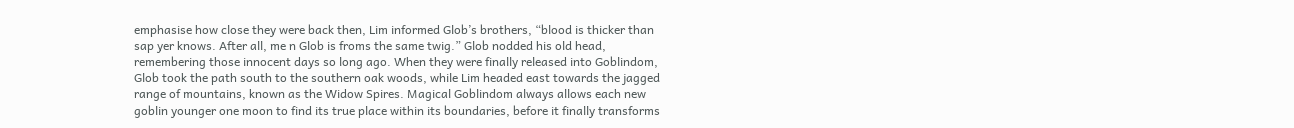emphasise how close they were back then, Lim informed Glob’s brothers, “blood is thicker than sap yer knows. After all, me n Glob is froms the same twig.” Glob nodded his old head, remembering those innocent days so long ago. When they were finally released into Goblindom, Glob took the path south to the southern oak woods, while Lim headed east towards the jagged range of mountains, known as the Widow Spires. Magical Goblindom always allows each new goblin younger one moon to find its true place within its boundaries, before it finally transforms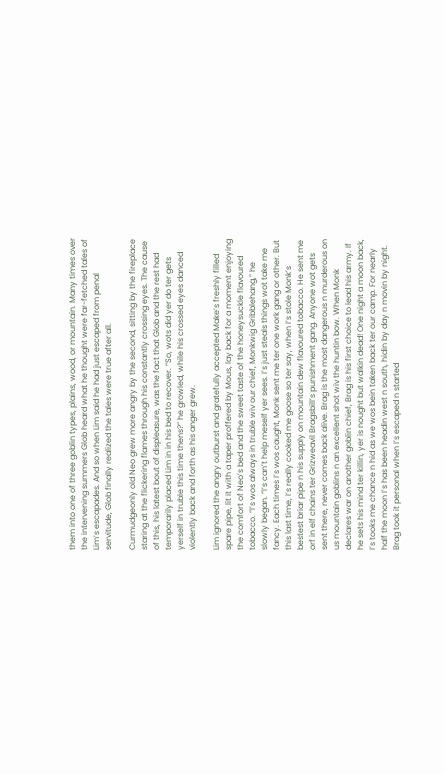them into one of three goblin types, plains, wood, or mountain. Many times over the intervening summers Glob heard what he thought were far-fetched tales of Lim’s escapades. And so when Lim said he had just escaped from penal servitude, Glob finally realized the tales were true after all.

Curmudgeonly old Neo grew more angry by the second, sitting by the fireplace staring at the flickering flames through his constantly crossing eyes. The cause of this, his latest bout of displeasure, was the fact that Glob and the rest had temporarily placed Lim in in his bed to recover. “So, wots did yer do ter gets yerself in truble this time thens?” he growled, while his crossed eyes danced violently back and forth as his anger grew.

Lim ignored the angry outburst and gratefully accepted Make’s freshly filled spare pipe, lit it with a taper proffered by Mous, lay back for a moment enjoying the comfort of Neo’s bed and the sweet taste of the honeysuckle flavoured tobacco. “I’s wos always in truble wiv our chief, Monkwig Gribblehang,” he slowly began. “I’s can’t help meself yer sees. I’s just steals things wot take me fancy. Each times I’s wos caught, Monk sent me ter one work gang or other. But this last time, I’s really cooked me goose so ter say, when I’s stole Monk’s bestest briar pipe n his supply on mountain dew flavoured tobacco. He sent me orf in elf chains ter Grizweavil Bragsbill’s punishment gang. Anyone wot gets sent there, never comes back alive. Brag is the most dangerous n murderous on us mountain goblins n an excellent shot wiv the huntin bow. When Monk declares war on another goblin chief, Brag is his first choice to lead his army. If he sets his mind ter killin, yer is nought but walkin dead! One night a moon back, I’s tooks me chance n hid as we wos bein taken back ter our camp. For nearly half the moon I’s has been headin west n south, hidin by day n movin by night. Brag took it personal when I’s escaped n started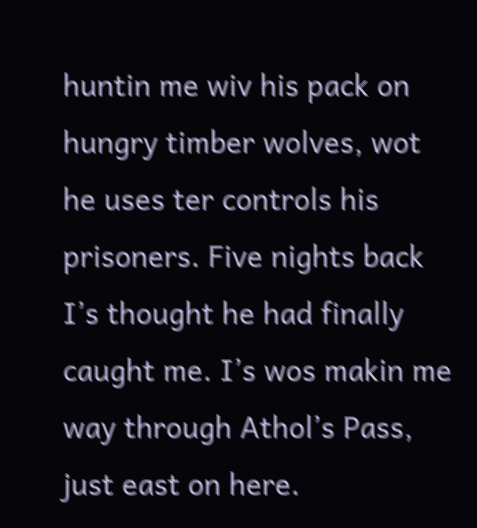huntin me wiv his pack on hungry timber wolves, wot he uses ter controls his prisoners. Five nights back I’s thought he had finally caught me. I’s wos makin me way through Athol’s Pass, just east on here.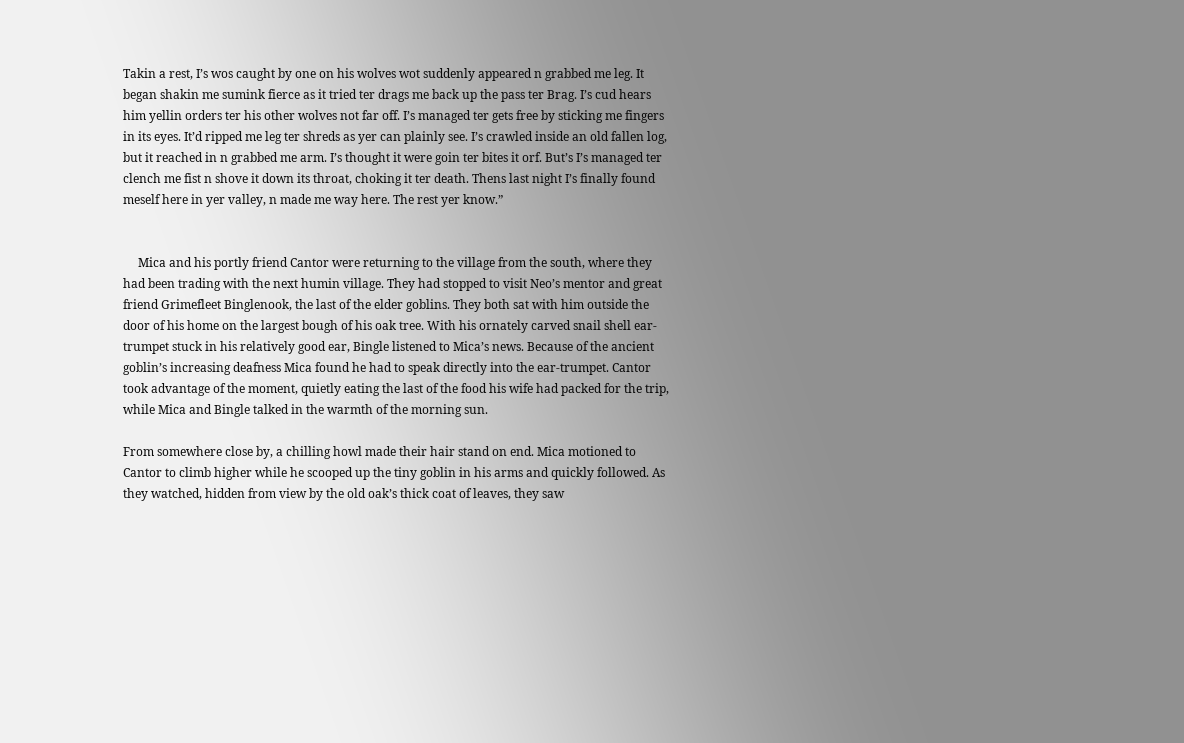Takin a rest, I’s wos caught by one on his wolves wot suddenly appeared n grabbed me leg. It began shakin me sumink fierce as it tried ter drags me back up the pass ter Brag. I’s cud hears him yellin orders ter his other wolves not far off. I’s managed ter gets free by sticking me fingers in its eyes. It’d ripped me leg ter shreds as yer can plainly see. I’s crawled inside an old fallen log, but it reached in n grabbed me arm. I’s thought it were goin ter bites it orf. But’s I’s managed ter clench me fist n shove it down its throat, choking it ter death. Thens last night I’s finally found meself here in yer valley, n made me way here. The rest yer know.”


     Mica and his portly friend Cantor were returning to the village from the south, where they had been trading with the next humin village. They had stopped to visit Neo’s mentor and great friend Grimefleet Binglenook, the last of the elder goblins. They both sat with him outside the door of his home on the largest bough of his oak tree. With his ornately carved snail shell ear-trumpet stuck in his relatively good ear, Bingle listened to Mica’s news. Because of the ancient goblin’s increasing deafness Mica found he had to speak directly into the ear-trumpet. Cantor took advantage of the moment, quietly eating the last of the food his wife had packed for the trip, while Mica and Bingle talked in the warmth of the morning sun.

From somewhere close by, a chilling howl made their hair stand on end. Mica motioned to Cantor to climb higher while he scooped up the tiny goblin in his arms and quickly followed. As they watched, hidden from view by the old oak’s thick coat of leaves, they saw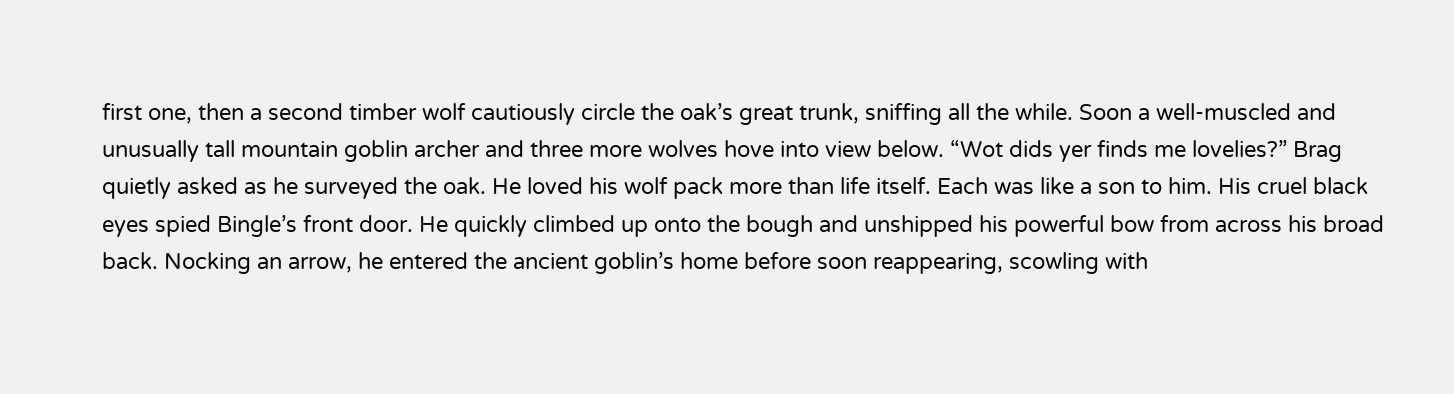first one, then a second timber wolf cautiously circle the oak’s great trunk, sniffing all the while. Soon a well-muscled and unusually tall mountain goblin archer and three more wolves hove into view below. “Wot dids yer finds me lovelies?” Brag quietly asked as he surveyed the oak. He loved his wolf pack more than life itself. Each was like a son to him. His cruel black eyes spied Bingle’s front door. He quickly climbed up onto the bough and unshipped his powerful bow from across his broad back. Nocking an arrow, he entered the ancient goblin’s home before soon reappearing, scowling with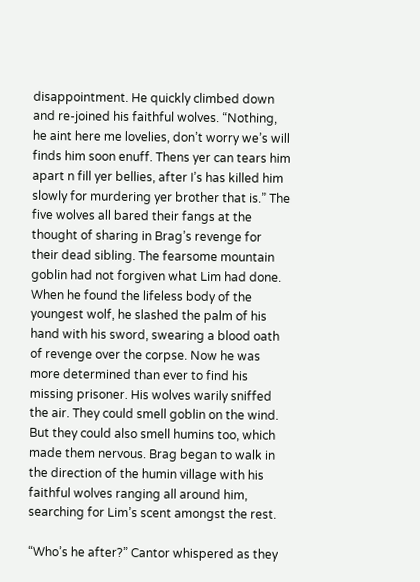disappointment. He quickly climbed down and re-joined his faithful wolves. “Nothing, he aint here me lovelies, don’t worry we’s will finds him soon enuff. Thens yer can tears him apart n fill yer bellies, after I’s has killed him slowly for murdering yer brother that is.” The five wolves all bared their fangs at the thought of sharing in Brag’s revenge for their dead sibling. The fearsome mountain goblin had not forgiven what Lim had done. When he found the lifeless body of the youngest wolf, he slashed the palm of his hand with his sword, swearing a blood oath of revenge over the corpse. Now he was more determined than ever to find his missing prisoner. His wolves warily sniffed the air. They could smell goblin on the wind. But they could also smell humins too, which made them nervous. Brag began to walk in the direction of the humin village with his faithful wolves ranging all around him, searching for Lim’s scent amongst the rest.

“Who’s he after?” Cantor whispered as they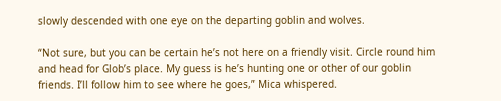slowly descended with one eye on the departing goblin and wolves.

“Not sure, but you can be certain he’s not here on a friendly visit. Circle round him and head for Glob’s place. My guess is he’s hunting one or other of our goblin friends. I’ll follow him to see where he goes,” Mica whispered.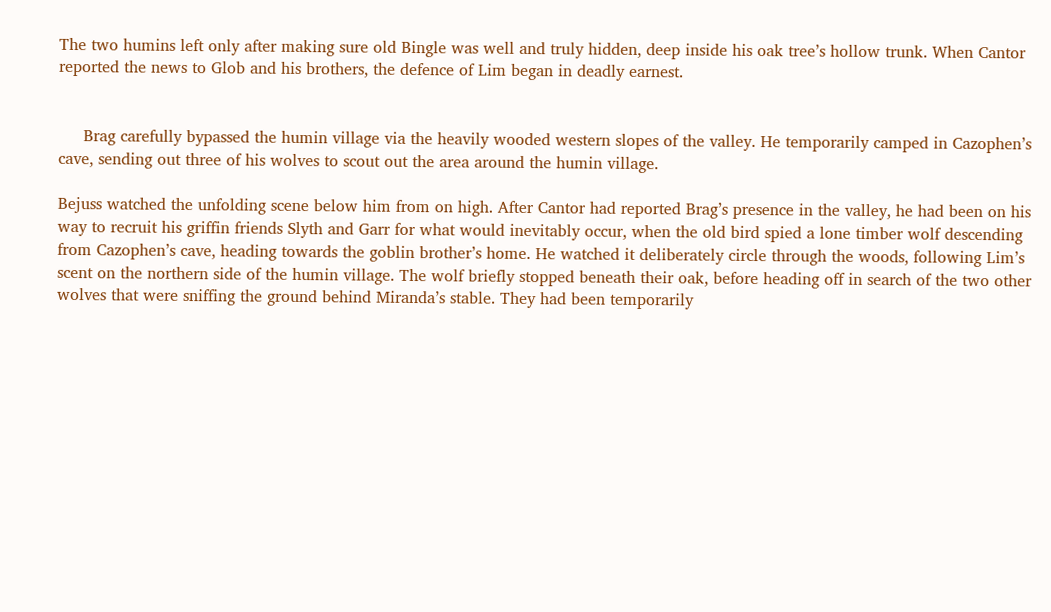The two humins left only after making sure old Bingle was well and truly hidden, deep inside his oak tree’s hollow trunk. When Cantor reported the news to Glob and his brothers, the defence of Lim began in deadly earnest.


     Brag carefully bypassed the humin village via the heavily wooded western slopes of the valley. He temporarily camped in Cazophen’s cave, sending out three of his wolves to scout out the area around the humin village.

Bejuss watched the unfolding scene below him from on high. After Cantor had reported Brag’s presence in the valley, he had been on his way to recruit his griffin friends Slyth and Garr for what would inevitably occur, when the old bird spied a lone timber wolf descending from Cazophen’s cave, heading towards the goblin brother’s home. He watched it deliberately circle through the woods, following Lim’s scent on the northern side of the humin village. The wolf briefly stopped beneath their oak, before heading off in search of the two other wolves that were sniffing the ground behind Miranda’s stable. They had been temporarily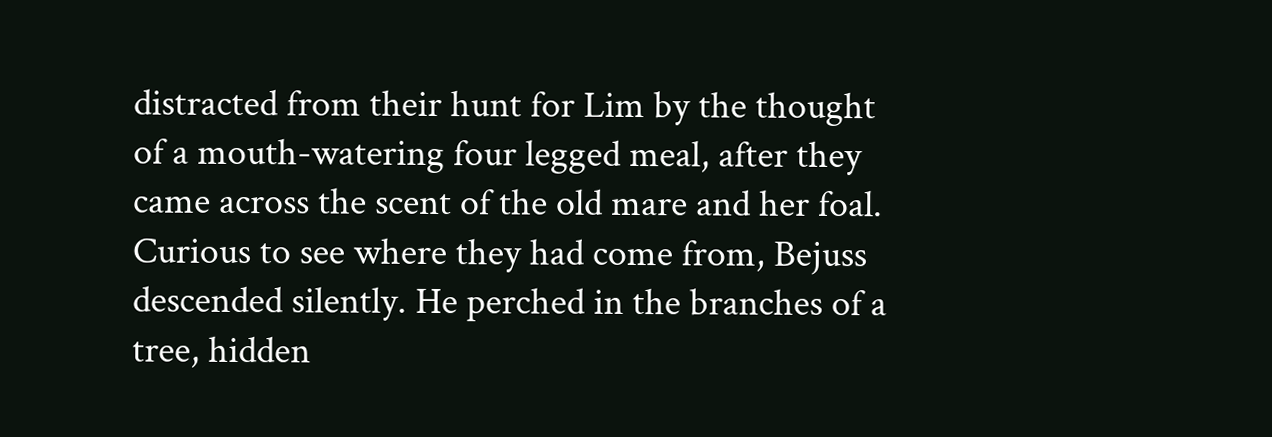distracted from their hunt for Lim by the thought of a mouth-watering four legged meal, after they came across the scent of the old mare and her foal. Curious to see where they had come from, Bejuss descended silently. He perched in the branches of a tree, hidden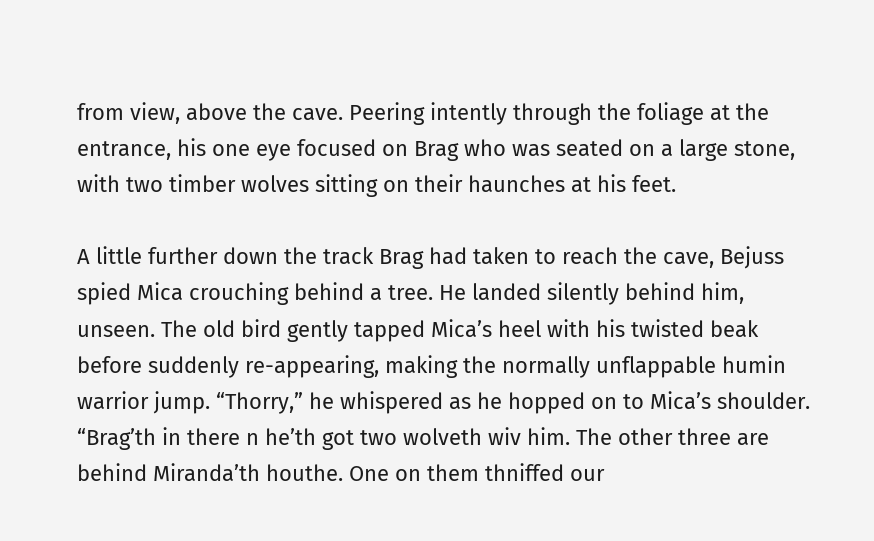from view, above the cave. Peering intently through the foliage at the entrance, his one eye focused on Brag who was seated on a large stone, with two timber wolves sitting on their haunches at his feet.

A little further down the track Brag had taken to reach the cave, Bejuss spied Mica crouching behind a tree. He landed silently behind him, unseen. The old bird gently tapped Mica’s heel with his twisted beak before suddenly re-appearing, making the normally unflappable humin warrior jump. “Thorry,” he whispered as he hopped on to Mica’s shoulder. “Brag’th in there n he’th got two wolveth wiv him. The other three are behind Miranda’th houthe. One on them thniffed our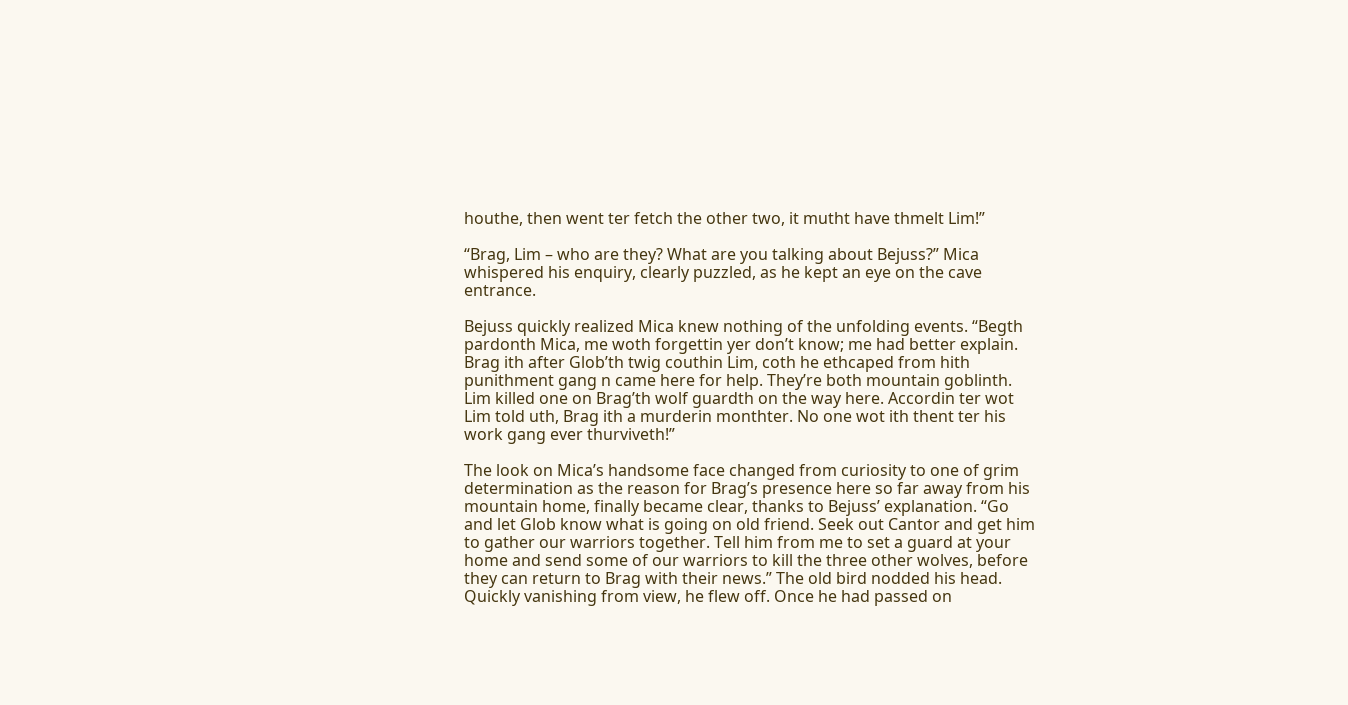houthe, then went ter fetch the other two, it mutht have thmelt Lim!”

“Brag, Lim – who are they? What are you talking about Bejuss?” Mica whispered his enquiry, clearly puzzled, as he kept an eye on the cave entrance.

Bejuss quickly realized Mica knew nothing of the unfolding events. “Begth pardonth Mica, me woth forgettin yer don’t know; me had better explain. Brag ith after Glob’th twig couthin Lim, coth he ethcaped from hith punithment gang n came here for help. They’re both mountain goblinth. Lim killed one on Brag’th wolf guardth on the way here. Accordin ter wot Lim told uth, Brag ith a murderin monthter. No one wot ith thent ter his work gang ever thurviveth!”

The look on Mica’s handsome face changed from curiosity to one of grim determination as the reason for Brag’s presence here so far away from his mountain home, finally became clear, thanks to Bejuss’ explanation. “Go and let Glob know what is going on old friend. Seek out Cantor and get him to gather our warriors together. Tell him from me to set a guard at your home and send some of our warriors to kill the three other wolves, before they can return to Brag with their news.” The old bird nodded his head. Quickly vanishing from view, he flew off. Once he had passed on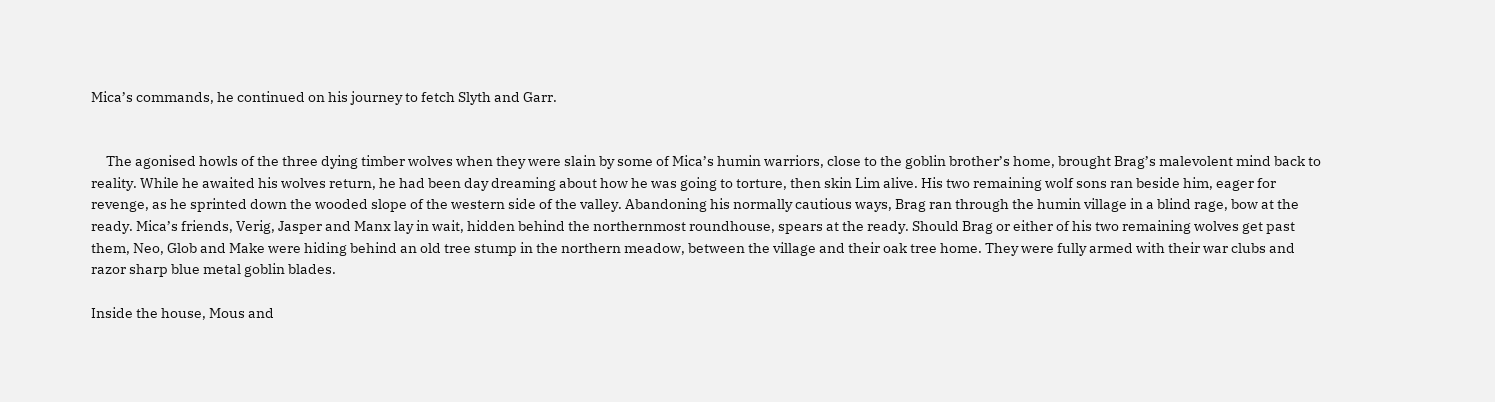Mica’s commands, he continued on his journey to fetch Slyth and Garr.


     The agonised howls of the three dying timber wolves when they were slain by some of Mica’s humin warriors, close to the goblin brother’s home, brought Brag’s malevolent mind back to reality. While he awaited his wolves return, he had been day dreaming about how he was going to torture, then skin Lim alive. His two remaining wolf sons ran beside him, eager for revenge, as he sprinted down the wooded slope of the western side of the valley. Abandoning his normally cautious ways, Brag ran through the humin village in a blind rage, bow at the ready. Mica’s friends, Verig, Jasper and Manx lay in wait, hidden behind the northernmost roundhouse, spears at the ready. Should Brag or either of his two remaining wolves get past them, Neo, Glob and Make were hiding behind an old tree stump in the northern meadow, between the village and their oak tree home. They were fully armed with their war clubs and razor sharp blue metal goblin blades.

Inside the house, Mous and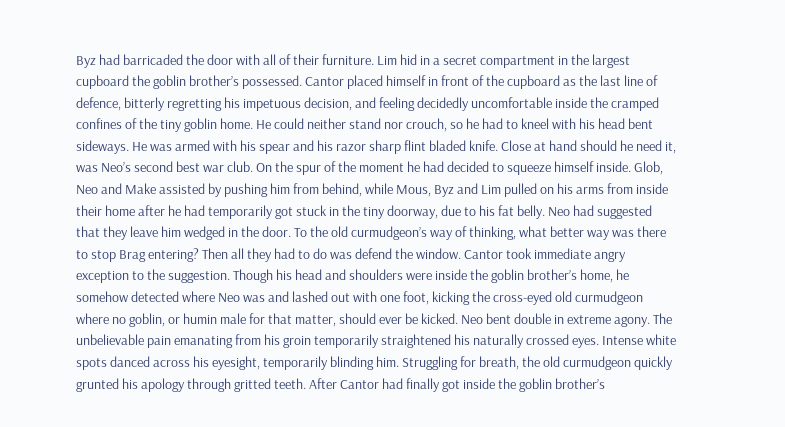Byz had barricaded the door with all of their furniture. Lim hid in a secret compartment in the largest cupboard the goblin brother’s possessed. Cantor placed himself in front of the cupboard as the last line of defence, bitterly regretting his impetuous decision, and feeling decidedly uncomfortable inside the cramped confines of the tiny goblin home. He could neither stand nor crouch, so he had to kneel with his head bent sideways. He was armed with his spear and his razor sharp flint bladed knife. Close at hand should he need it, was Neo’s second best war club. On the spur of the moment he had decided to squeeze himself inside. Glob, Neo and Make assisted by pushing him from behind, while Mous, Byz and Lim pulled on his arms from inside their home after he had temporarily got stuck in the tiny doorway, due to his fat belly. Neo had suggested that they leave him wedged in the door. To the old curmudgeon’s way of thinking, what better way was there to stop Brag entering? Then all they had to do was defend the window. Cantor took immediate angry exception to the suggestion. Though his head and shoulders were inside the goblin brother’s home, he somehow detected where Neo was and lashed out with one foot, kicking the cross-eyed old curmudgeon where no goblin, or humin male for that matter, should ever be kicked. Neo bent double in extreme agony. The unbelievable pain emanating from his groin temporarily straightened his naturally crossed eyes. Intense white spots danced across his eyesight, temporarily blinding him. Struggling for breath, the old curmudgeon quickly grunted his apology through gritted teeth. After Cantor had finally got inside the goblin brother’s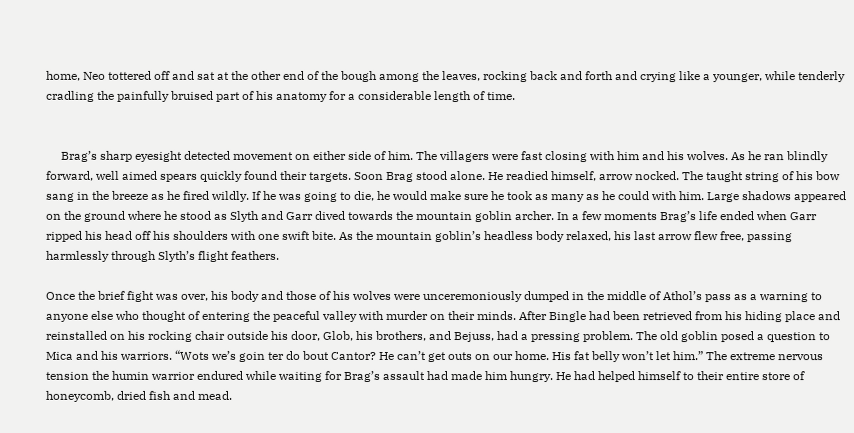home, Neo tottered off and sat at the other end of the bough among the leaves, rocking back and forth and crying like a younger, while tenderly cradling the painfully bruised part of his anatomy for a considerable length of time.


     Brag’s sharp eyesight detected movement on either side of him. The villagers were fast closing with him and his wolves. As he ran blindly forward, well aimed spears quickly found their targets. Soon Brag stood alone. He readied himself, arrow nocked. The taught string of his bow sang in the breeze as he fired wildly. If he was going to die, he would make sure he took as many as he could with him. Large shadows appeared on the ground where he stood as Slyth and Garr dived towards the mountain goblin archer. In a few moments Brag’s life ended when Garr ripped his head off his shoulders with one swift bite. As the mountain goblin’s headless body relaxed, his last arrow flew free, passing harmlessly through Slyth’s flight feathers.

Once the brief fight was over, his body and those of his wolves were unceremoniously dumped in the middle of Athol’s pass as a warning to anyone else who thought of entering the peaceful valley with murder on their minds. After Bingle had been retrieved from his hiding place and reinstalled on his rocking chair outside his door, Glob, his brothers, and Bejuss, had a pressing problem. The old goblin posed a question to Mica and his warriors. “Wots we’s goin ter do bout Cantor? He can’t get outs on our home. His fat belly won’t let him.” The extreme nervous tension the humin warrior endured while waiting for Brag’s assault had made him hungry. He had helped himself to their entire store of honeycomb, dried fish and mead.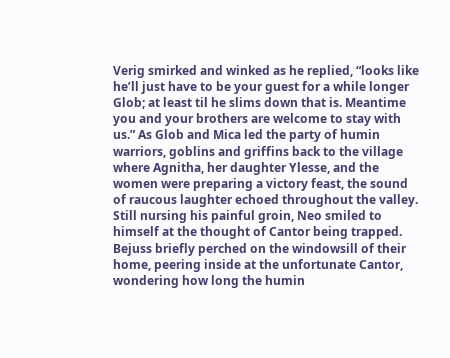Verig smirked and winked as he replied, “looks like he’ll just have to be your guest for a while longer Glob; at least til he slims down that is. Meantime you and your brothers are welcome to stay with us.” As Glob and Mica led the party of humin warriors, goblins and griffins back to the village where Agnitha, her daughter Ylesse, and the women were preparing a victory feast, the sound of raucous laughter echoed throughout the valley. Still nursing his painful groin, Neo smiled to himself at the thought of Cantor being trapped. Bejuss briefly perched on the windowsill of their home, peering inside at the unfortunate Cantor, wondering how long the humin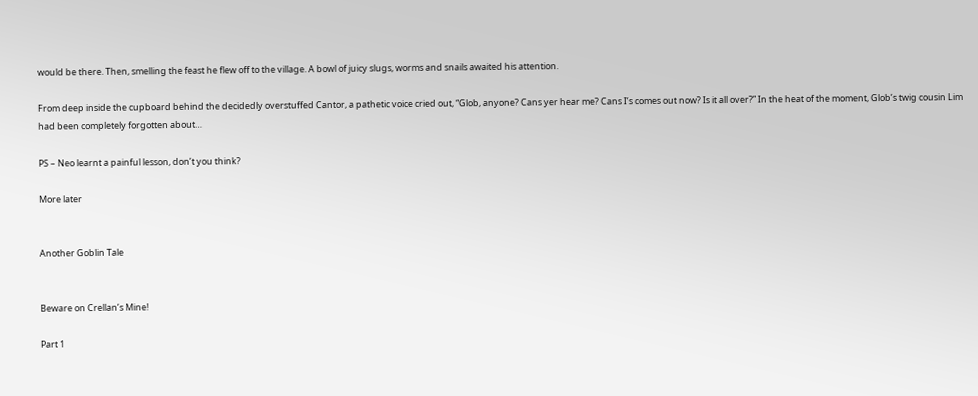would be there. Then, smelling the feast he flew off to the village. A bowl of juicy slugs, worms and snails awaited his attention.

From deep inside the cupboard behind the decidedly overstuffed Cantor, a pathetic voice cried out, “Glob, anyone? Cans yer hear me? Cans I’s comes out now? Is it all over?” In the heat of the moment, Glob’s twig cousin Lim had been completely forgotten about…

PS – Neo learnt a painful lesson, don’t you think?

More later


Another Goblin Tale


Beware on Crellan’s Mine!

Part 1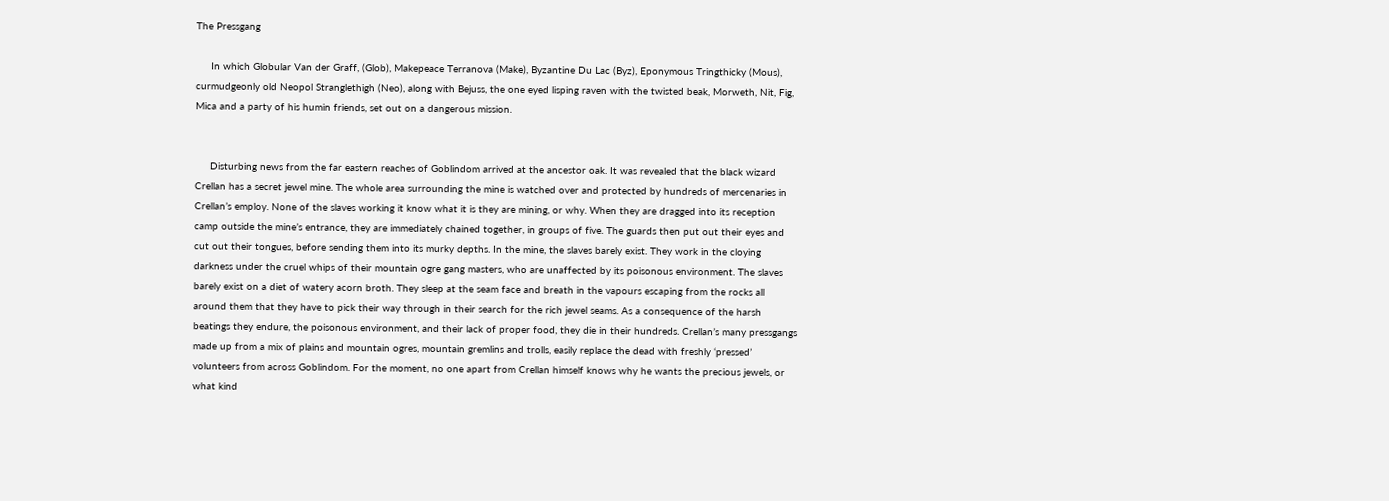The Pressgang

     In which Globular Van der Graff, (Glob), Makepeace Terranova (Make), Byzantine Du Lac (Byz), Eponymous Tringthicky (Mous), curmudgeonly old Neopol Stranglethigh (Neo), along with Bejuss, the one eyed lisping raven with the twisted beak, Morweth, Nit, Fig, Mica and a party of his humin friends, set out on a dangerous mission.


     Disturbing news from the far eastern reaches of Goblindom arrived at the ancestor oak. It was revealed that the black wizard Crellan has a secret jewel mine. The whole area surrounding the mine is watched over and protected by hundreds of mercenaries in Crellan’s employ. None of the slaves working it know what it is they are mining, or why. When they are dragged into its reception camp outside the mine’s entrance, they are immediately chained together, in groups of five. The guards then put out their eyes and cut out their tongues, before sending them into its murky depths. In the mine, the slaves barely exist. They work in the cloying darkness under the cruel whips of their mountain ogre gang masters, who are unaffected by its poisonous environment. The slaves barely exist on a diet of watery acorn broth. They sleep at the seam face and breath in the vapours escaping from the rocks all around them that they have to pick their way through in their search for the rich jewel seams. As a consequence of the harsh beatings they endure, the poisonous environment, and their lack of proper food, they die in their hundreds. Crellan’s many pressgangs made up from a mix of plains and mountain ogres, mountain gremlins and trolls, easily replace the dead with freshly ‘pressed’ volunteers from across Goblindom. For the moment, no one apart from Crellan himself knows why he wants the precious jewels, or what kind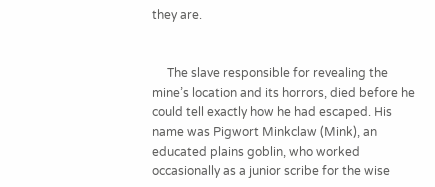they are.


     The slave responsible for revealing the mine’s location and its horrors, died before he could tell exactly how he had escaped. His name was Pigwort Minkclaw (Mink), an educated plains goblin, who worked occasionally as a junior scribe for the wise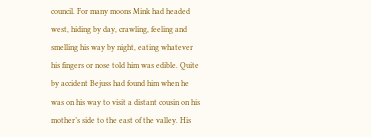council. For many moons Mink had headed west, hiding by day, crawling, feeling and smelling his way by night, eating whatever his fingers or nose told him was edible. Quite by accident Bejuss had found him when he was on his way to visit a distant cousin on his mother’s side to the east of the valley. His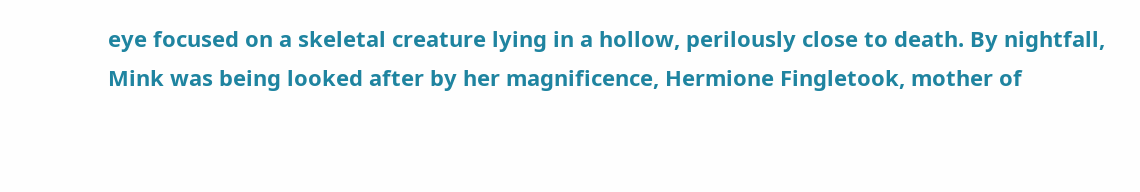eye focused on a skeletal creature lying in a hollow, perilously close to death. By nightfall, Mink was being looked after by her magnificence, Hermione Fingletook, mother of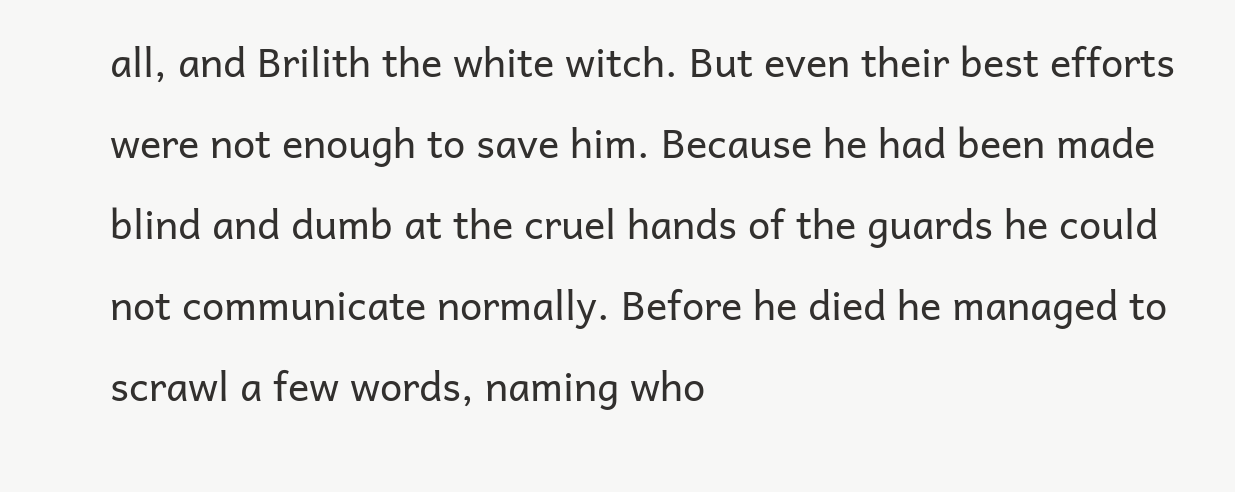all, and Brilith the white witch. But even their best efforts were not enough to save him. Because he had been made blind and dumb at the cruel hands of the guards he could not communicate normally. Before he died he managed to scrawl a few words, naming who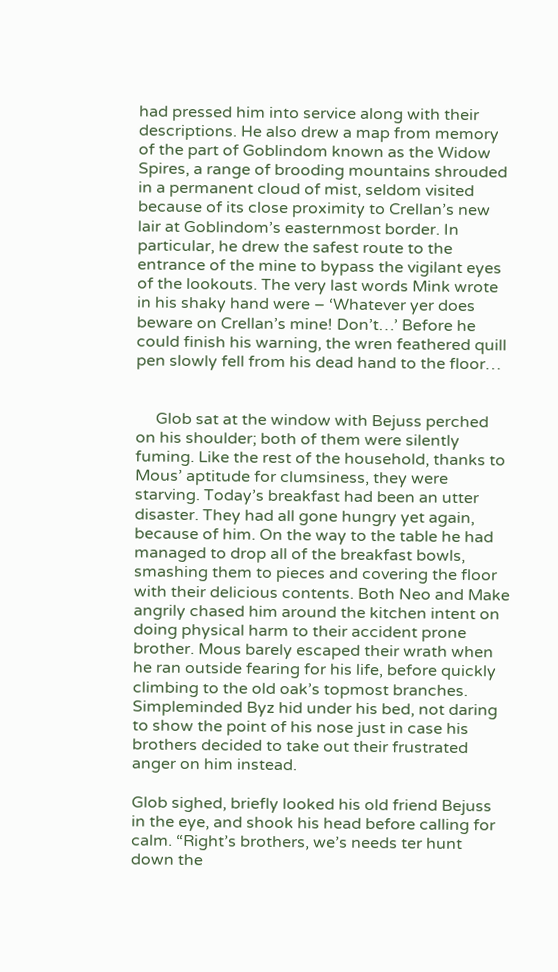had pressed him into service along with their descriptions. He also drew a map from memory of the part of Goblindom known as the Widow Spires, a range of brooding mountains shrouded in a permanent cloud of mist, seldom visited because of its close proximity to Crellan’s new lair at Goblindom’s easternmost border. In particular, he drew the safest route to the entrance of the mine to bypass the vigilant eyes of the lookouts. The very last words Mink wrote in his shaky hand were – ‘Whatever yer does beware on Crellan’s mine! Don’t…’ Before he could finish his warning, the wren feathered quill pen slowly fell from his dead hand to the floor…


     Glob sat at the window with Bejuss perched on his shoulder; both of them were silently fuming. Like the rest of the household, thanks to Mous’ aptitude for clumsiness, they were starving. Today’s breakfast had been an utter disaster. They had all gone hungry yet again, because of him. On the way to the table he had managed to drop all of the breakfast bowls, smashing them to pieces and covering the floor with their delicious contents. Both Neo and Make angrily chased him around the kitchen intent on doing physical harm to their accident prone brother. Mous barely escaped their wrath when he ran outside fearing for his life, before quickly climbing to the old oak’s topmost branches. Simpleminded Byz hid under his bed, not daring to show the point of his nose just in case his brothers decided to take out their frustrated anger on him instead.

Glob sighed, briefly looked his old friend Bejuss in the eye, and shook his head before calling for calm. “Right’s brothers, we’s needs ter hunt down the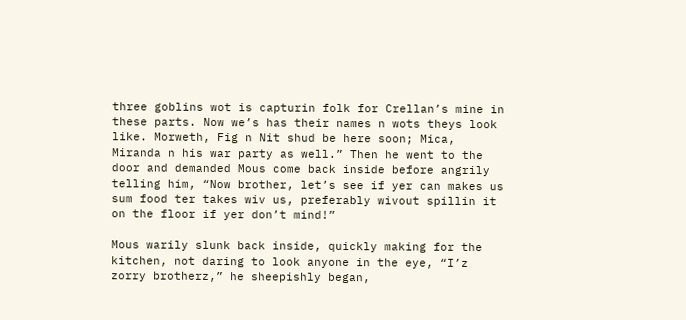three goblins wot is capturin folk for Crellan’s mine in these parts. Now we’s has their names n wots theys look like. Morweth, Fig n Nit shud be here soon; Mica, Miranda n his war party as well.” Then he went to the door and demanded Mous come back inside before angrily telling him, “Now brother, let’s see if yer can makes us sum food ter takes wiv us, preferably wivout spillin it on the floor if yer don’t mind!”

Mous warily slunk back inside, quickly making for the kitchen, not daring to look anyone in the eye, “I’z zorry brotherz,” he sheepishly began,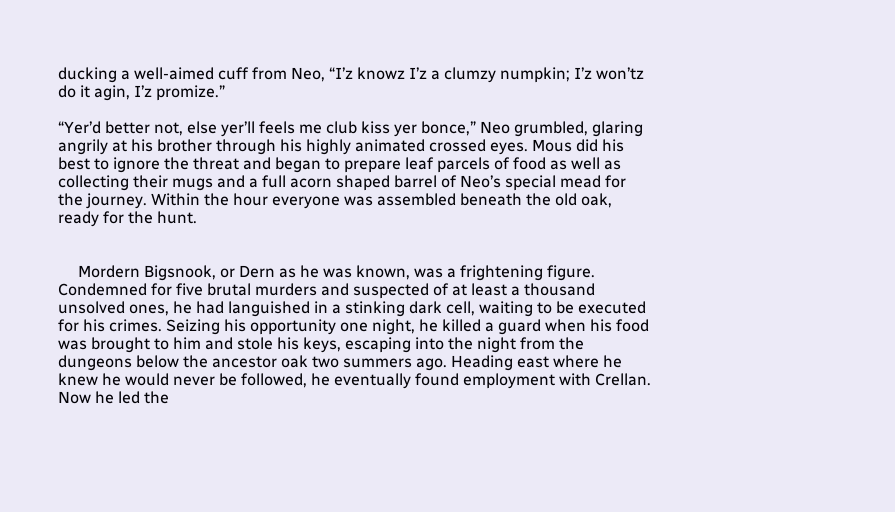ducking a well-aimed cuff from Neo, “I’z knowz I’z a clumzy numpkin; I’z won’tz do it agin, I’z promize.”

“Yer’d better not, else yer’ll feels me club kiss yer bonce,” Neo grumbled, glaring angrily at his brother through his highly animated crossed eyes. Mous did his best to ignore the threat and began to prepare leaf parcels of food as well as collecting their mugs and a full acorn shaped barrel of Neo’s special mead for the journey. Within the hour everyone was assembled beneath the old oak, ready for the hunt.


     Mordern Bigsnook, or Dern as he was known, was a frightening figure. Condemned for five brutal murders and suspected of at least a thousand unsolved ones, he had languished in a stinking dark cell, waiting to be executed for his crimes. Seizing his opportunity one night, he killed a guard when his food was brought to him and stole his keys, escaping into the night from the dungeons below the ancestor oak two summers ago. Heading east where he knew he would never be followed, he eventually found employment with Crellan.  Now he led the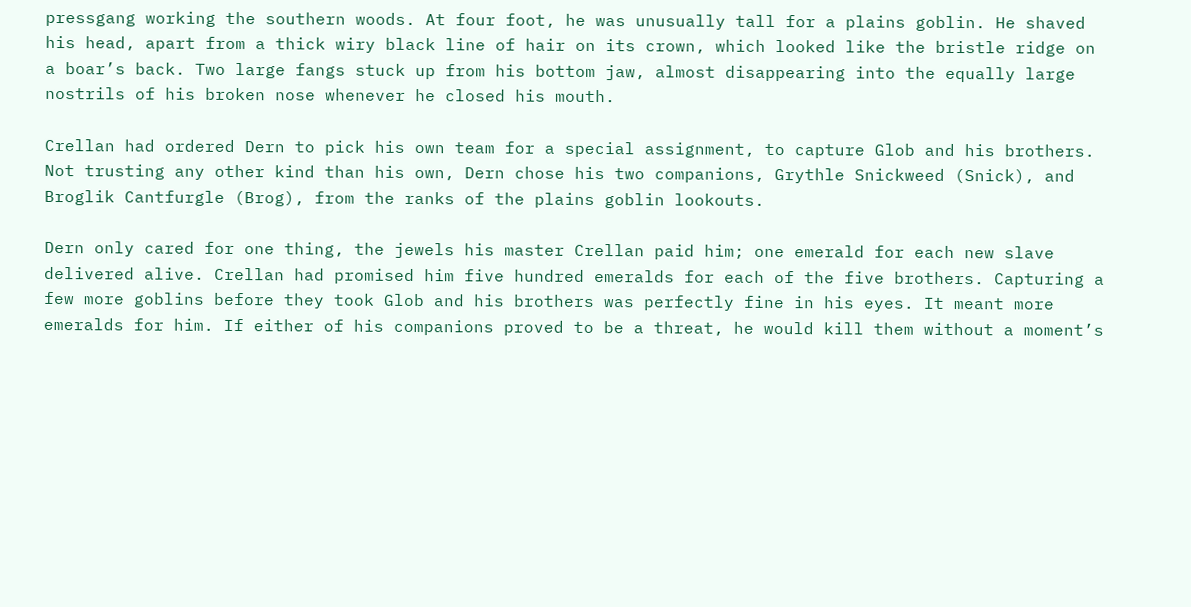pressgang working the southern woods. At four foot, he was unusually tall for a plains goblin. He shaved his head, apart from a thick wiry black line of hair on its crown, which looked like the bristle ridge on a boar’s back. Two large fangs stuck up from his bottom jaw, almost disappearing into the equally large nostrils of his broken nose whenever he closed his mouth.

Crellan had ordered Dern to pick his own team for a special assignment, to capture Glob and his brothers. Not trusting any other kind than his own, Dern chose his two companions, Grythle Snickweed (Snick), and Broglik Cantfurgle (Brog), from the ranks of the plains goblin lookouts.

Dern only cared for one thing, the jewels his master Crellan paid him; one emerald for each new slave delivered alive. Crellan had promised him five hundred emeralds for each of the five brothers. Capturing a few more goblins before they took Glob and his brothers was perfectly fine in his eyes. It meant more emeralds for him. If either of his companions proved to be a threat, he would kill them without a moment’s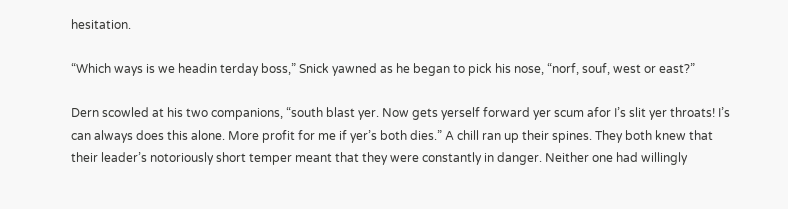hesitation.

“Which ways is we headin terday boss,” Snick yawned as he began to pick his nose, “norf, souf, west or east?”

Dern scowled at his two companions, “south blast yer. Now gets yerself forward yer scum afor I’s slit yer throats! I’s can always does this alone. More profit for me if yer’s both dies.” A chill ran up their spines. They both knew that their leader’s notoriously short temper meant that they were constantly in danger. Neither one had willingly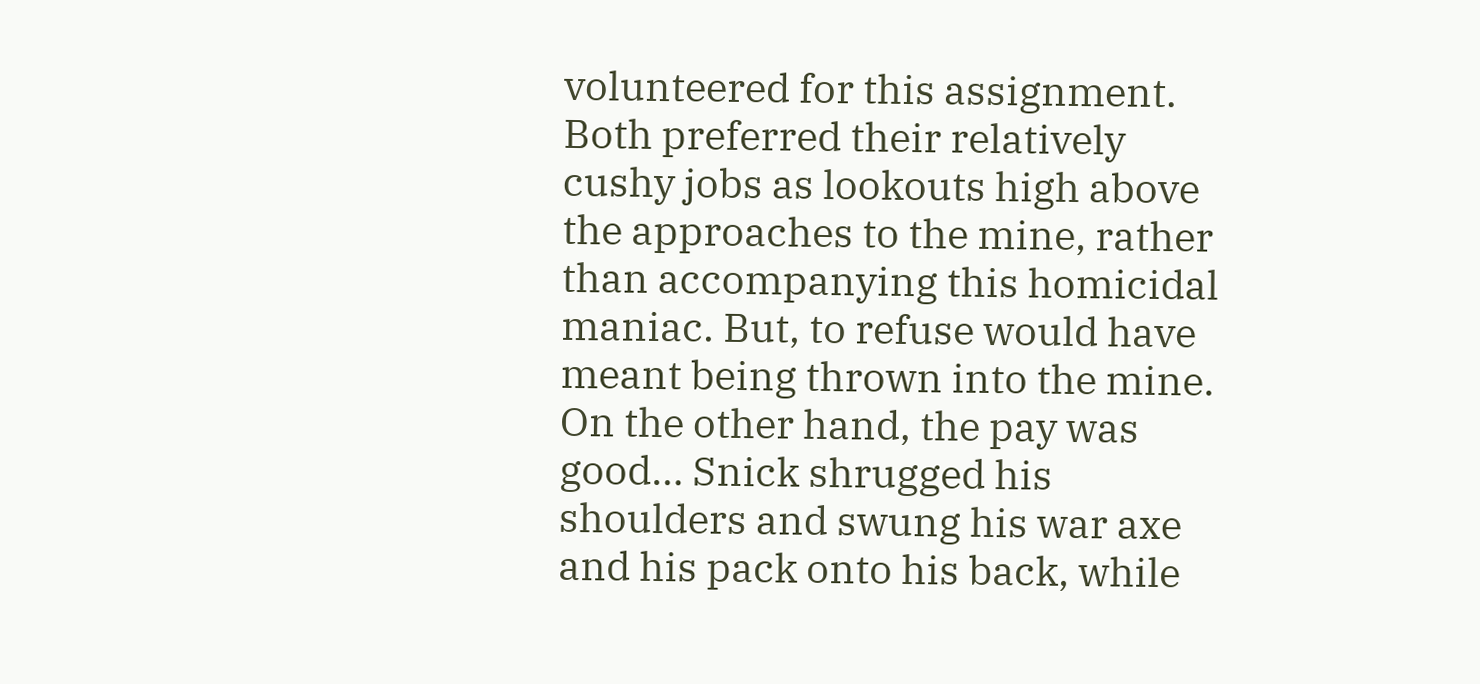volunteered for this assignment. Both preferred their relatively cushy jobs as lookouts high above the approaches to the mine, rather than accompanying this homicidal maniac. But, to refuse would have meant being thrown into the mine. On the other hand, the pay was good… Snick shrugged his shoulders and swung his war axe and his pack onto his back, while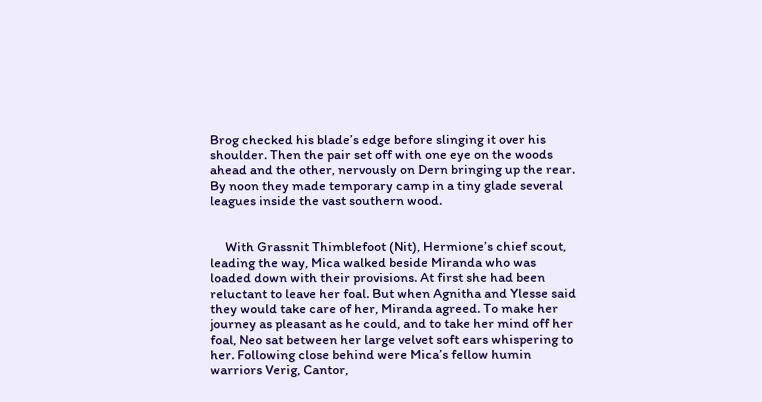Brog checked his blade’s edge before slinging it over his shoulder. Then the pair set off with one eye on the woods ahead and the other, nervously on Dern bringing up the rear. By noon they made temporary camp in a tiny glade several leagues inside the vast southern wood.


     With Grassnit Thimblefoot (Nit), Hermione’s chief scout, leading the way, Mica walked beside Miranda who was loaded down with their provisions. At first she had been reluctant to leave her foal. But when Agnitha and Ylesse said they would take care of her, Miranda agreed. To make her journey as pleasant as he could, and to take her mind off her foal, Neo sat between her large velvet soft ears whispering to her. Following close behind were Mica’s fellow humin warriors Verig, Cantor,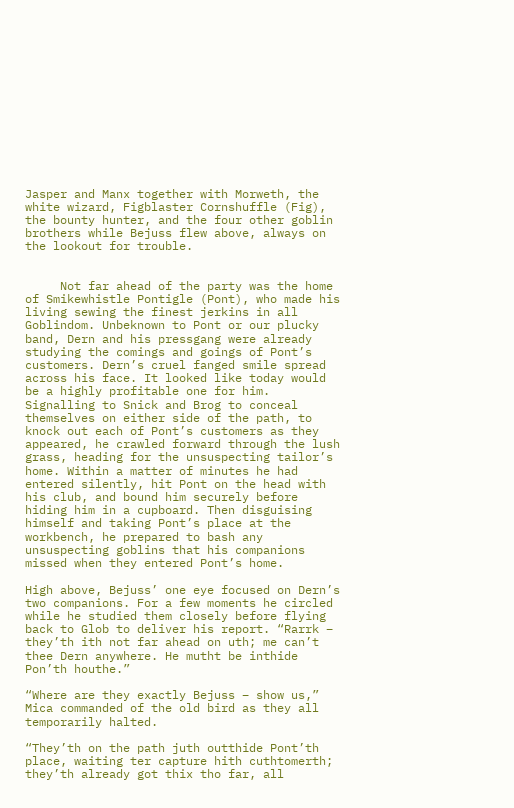Jasper and Manx together with Morweth, the white wizard, Figblaster Cornshuffle (Fig), the bounty hunter, and the four other goblin brothers while Bejuss flew above, always on the lookout for trouble.


     Not far ahead of the party was the home of Smikewhistle Pontigle (Pont), who made his living sewing the finest jerkins in all Goblindom. Unbeknown to Pont or our plucky band, Dern and his pressgang were already studying the comings and goings of Pont’s customers. Dern’s cruel fanged smile spread across his face. It looked like today would be a highly profitable one for him. Signalling to Snick and Brog to conceal themselves on either side of the path, to knock out each of Pont’s customers as they appeared, he crawled forward through the lush grass, heading for the unsuspecting tailor’s home. Within a matter of minutes he had entered silently, hit Pont on the head with his club, and bound him securely before hiding him in a cupboard. Then disguising himself and taking Pont’s place at the workbench, he prepared to bash any unsuspecting goblins that his companions missed when they entered Pont’s home.

High above, Bejuss’ one eye focused on Dern’s two companions. For a few moments he circled while he studied them closely before flying back to Glob to deliver his report. “Rarrk – they’th ith not far ahead on uth; me can’t thee Dern anywhere. He mutht be inthide Pon’th houthe.”

“Where are they exactly Bejuss – show us,” Mica commanded of the old bird as they all temporarily halted.

“They’th on the path juth outthide Pont’th place, waiting ter capture hith cuthtomerth; they’th already got thix tho far, all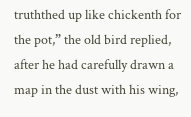truththed up like chickenth for the pot,” the old bird replied, after he had carefully drawn a map in the dust with his wing,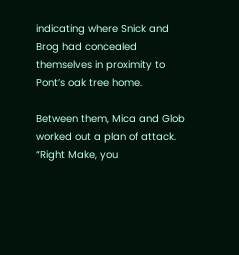indicating where Snick and Brog had concealed themselves in proximity to Pont’s oak tree home.

Between them, Mica and Glob worked out a plan of attack. “Right Make, you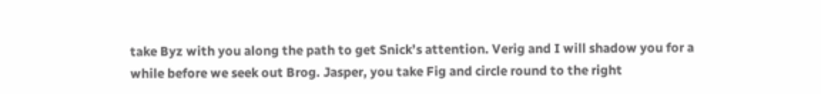take Byz with you along the path to get Snick’s attention. Verig and I will shadow you for a while before we seek out Brog. Jasper, you take Fig and circle round to the right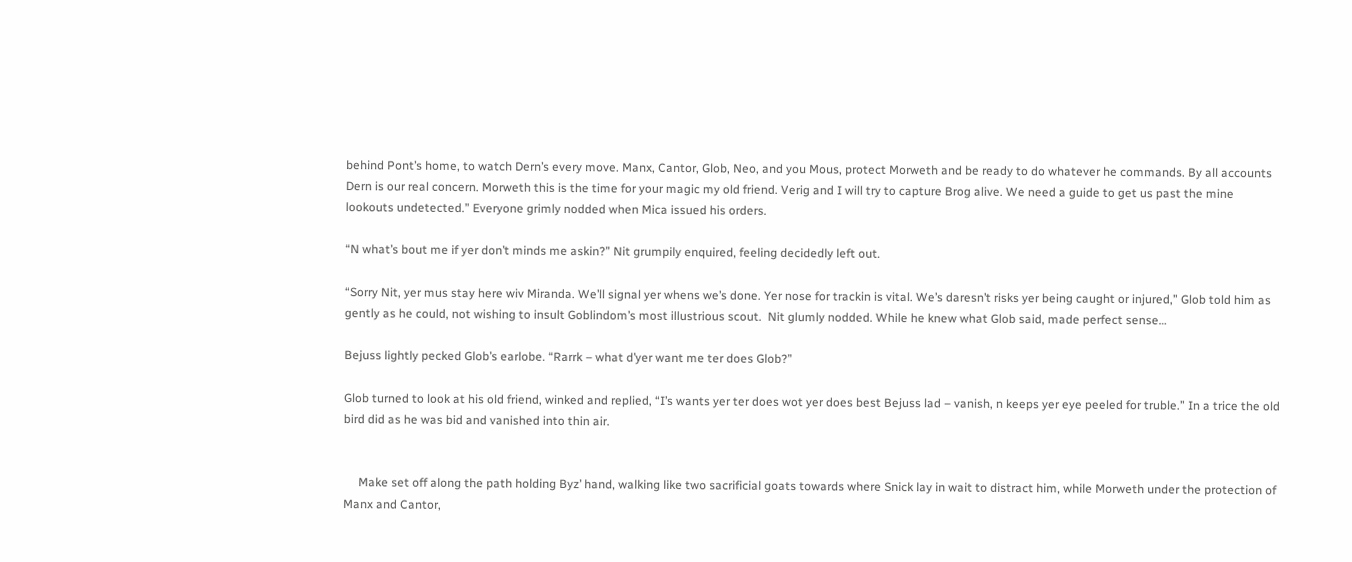behind Pont’s home, to watch Dern’s every move. Manx, Cantor, Glob, Neo, and you Mous, protect Morweth and be ready to do whatever he commands. By all accounts Dern is our real concern. Morweth this is the time for your magic my old friend. Verig and I will try to capture Brog alive. We need a guide to get us past the mine lookouts undetected.” Everyone grimly nodded when Mica issued his orders.

“N what’s bout me if yer don’t minds me askin?” Nit grumpily enquired, feeling decidedly left out.

“Sorry Nit, yer mus stay here wiv Miranda. We’ll signal yer whens we’s done. Yer nose for trackin is vital. We’s daresn’t risks yer being caught or injured,” Glob told him as gently as he could, not wishing to insult Goblindom’s most illustrious scout.  Nit glumly nodded. While he knew what Glob said, made perfect sense…

Bejuss lightly pecked Glob’s earlobe. “Rarrk – what d’yer want me ter does Glob?”

Glob turned to look at his old friend, winked and replied, “I’s wants yer ter does wot yer does best Bejuss lad – vanish, n keeps yer eye peeled for truble.” In a trice the old bird did as he was bid and vanished into thin air.


     Make set off along the path holding Byz’ hand, walking like two sacrificial goats towards where Snick lay in wait to distract him, while Morweth under the protection of Manx and Cantor,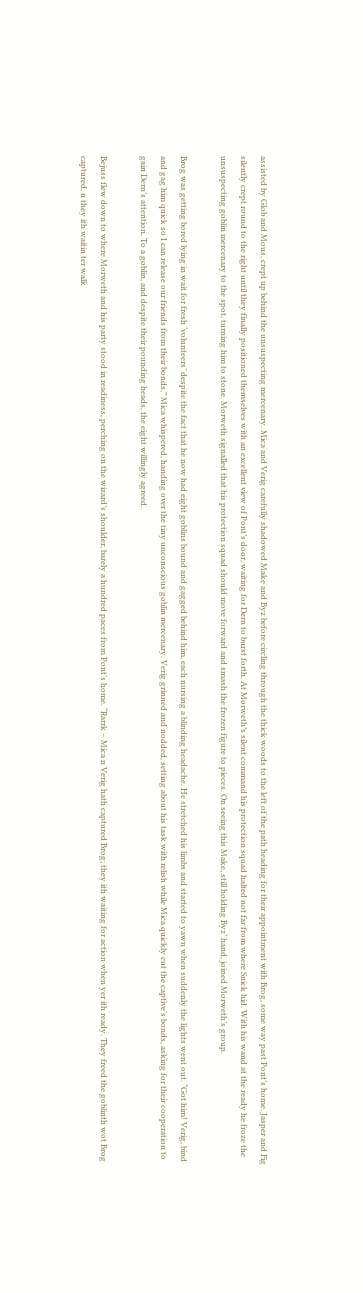assisted by Glob and Mous, crept up behind the unsuspecting mercenary. Mica and Verig carefully shadowed Make and Byz before circling through the thick woods to the left of the path heading for their appointment with Brog, some way past Pont’s home. Jasper and Fig silently crept round to the right until they finally positioned themselves with an excellent view of Pont’s door, waiting for Dern to burst forth. At Morweth’s silent command his protection squad halted not far from where Snick hid. With his wand at the ready he froze the unsuspecting goblin mercenary to the spot, turning him to stone. Morweth signalled that his protection squad should move forward and smash the frozen figure to pieces. On seeing this Make, still holding Byz’ hand, joined Morweth’s group.

Brog was getting bored lying in wait for fresh ‘volunteers’ despite the fact that he now had eight goblins bound and gagged behind him, each nursing a blinding headache. He stretched his limbs and started to yawn when suddenly the lights went out. “Got him! Verig, bind and gag him quick so I can release our friends from their bonds,” Mica whispered, handing over the tiny unconscious goblin mercenary. Verig grinned and nodded, setting about his task with relish while Mica quickly cut the captive’s bonds, asking for their cooperation to gain Dern’s attention. To a goblin, and despite their pounding heads, the eight willingly agreed.

Bejuss flew down to where Morweth and his party stood in readiness, perching on the wizard’s shoulder, barely a hundred paces from Pont’s home. “Rarrk – Mica n Verig hath captured Brog; they ith waiting for action when yer ith ready. They freed the goblinth wot Brog captured, n they ith waitin ter walk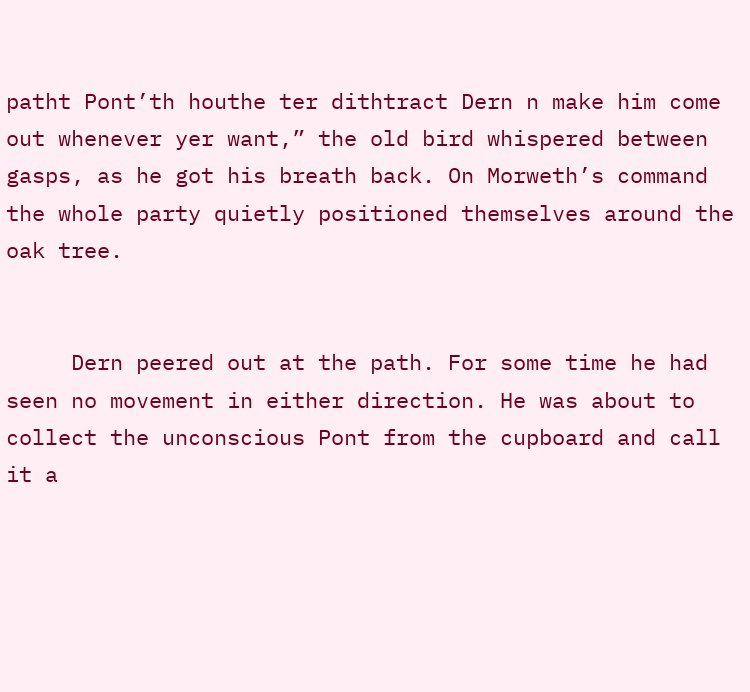patht Pont’th houthe ter dithtract Dern n make him come out whenever yer want,” the old bird whispered between gasps, as he got his breath back. On Morweth’s command the whole party quietly positioned themselves around the oak tree.


     Dern peered out at the path. For some time he had seen no movement in either direction. He was about to collect the unconscious Pont from the cupboard and call it a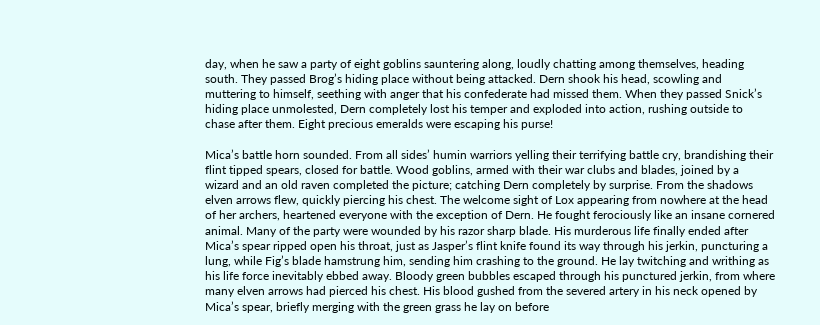day, when he saw a party of eight goblins sauntering along, loudly chatting among themselves, heading south. They passed Brog’s hiding place without being attacked. Dern shook his head, scowling and muttering to himself, seething with anger that his confederate had missed them. When they passed Snick’s hiding place unmolested, Dern completely lost his temper and exploded into action, rushing outside to chase after them. Eight precious emeralds were escaping his purse!

Mica’s battle horn sounded. From all sides’ humin warriors yelling their terrifying battle cry, brandishing their flint tipped spears, closed for battle. Wood goblins, armed with their war clubs and blades, joined by a wizard and an old raven completed the picture; catching Dern completely by surprise. From the shadows elven arrows flew, quickly piercing his chest. The welcome sight of Lox appearing from nowhere at the head of her archers, heartened everyone with the exception of Dern. He fought ferociously like an insane cornered animal. Many of the party were wounded by his razor sharp blade. His murderous life finally ended after Mica’s spear ripped open his throat, just as Jasper’s flint knife found its way through his jerkin, puncturing a lung, while Fig’s blade hamstrung him, sending him crashing to the ground. He lay twitching and writhing as his life force inevitably ebbed away. Bloody green bubbles escaped through his punctured jerkin, from where many elven arrows had pierced his chest. His blood gushed from the severed artery in his neck opened by Mica’s spear, briefly merging with the green grass he lay on before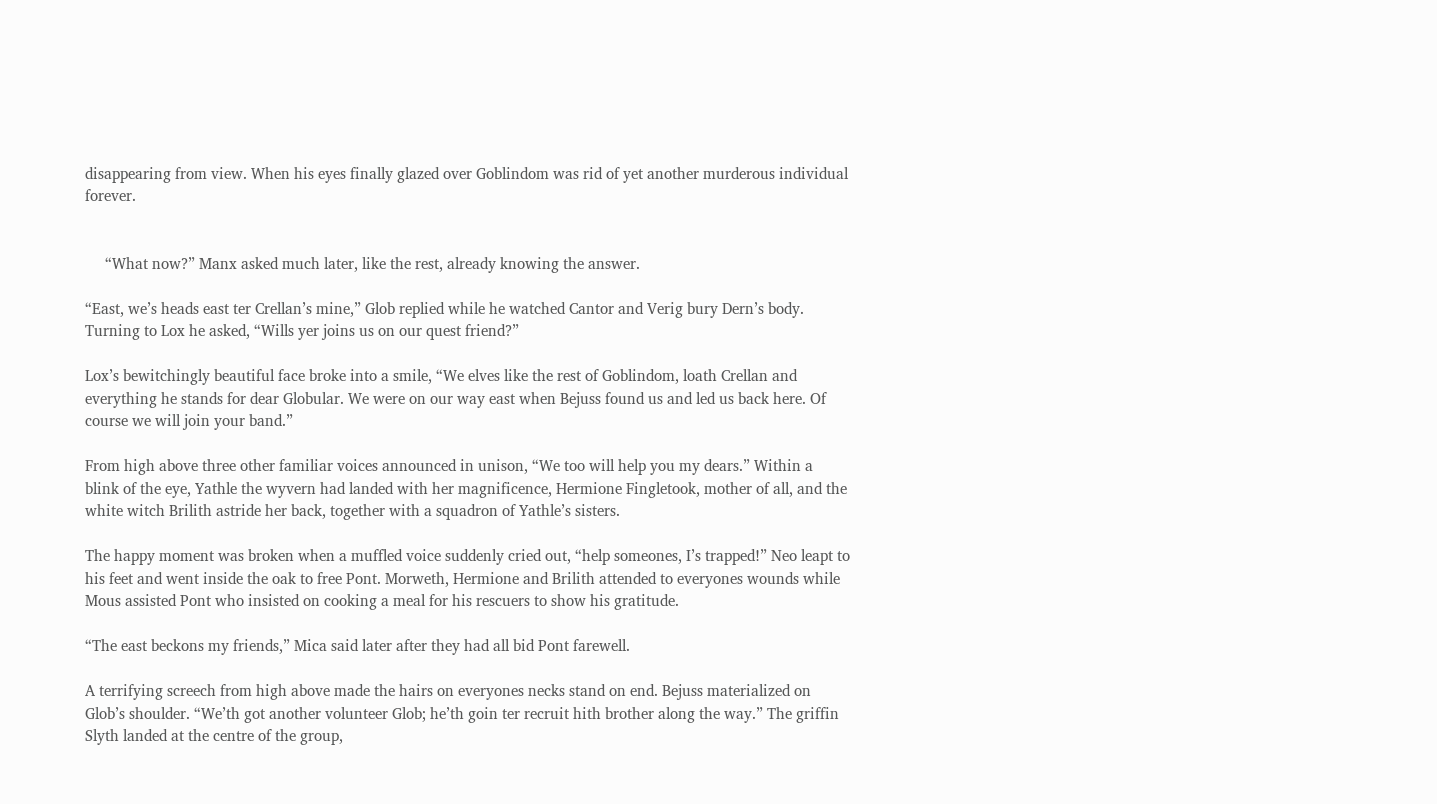disappearing from view. When his eyes finally glazed over Goblindom was rid of yet another murderous individual forever.


     “What now?” Manx asked much later, like the rest, already knowing the answer.

“East, we’s heads east ter Crellan’s mine,” Glob replied while he watched Cantor and Verig bury Dern’s body. Turning to Lox he asked, “Wills yer joins us on our quest friend?”

Lox’s bewitchingly beautiful face broke into a smile, “We elves like the rest of Goblindom, loath Crellan and everything he stands for dear Globular. We were on our way east when Bejuss found us and led us back here. Of course we will join your band.”

From high above three other familiar voices announced in unison, “We too will help you my dears.” Within a blink of the eye, Yathle the wyvern had landed with her magnificence, Hermione Fingletook, mother of all, and the white witch Brilith astride her back, together with a squadron of Yathle’s sisters.

The happy moment was broken when a muffled voice suddenly cried out, “help someones, I’s trapped!” Neo leapt to his feet and went inside the oak to free Pont. Morweth, Hermione and Brilith attended to everyones wounds while Mous assisted Pont who insisted on cooking a meal for his rescuers to show his gratitude.

“The east beckons my friends,” Mica said later after they had all bid Pont farewell.

A terrifying screech from high above made the hairs on everyones necks stand on end. Bejuss materialized on Glob’s shoulder. “We’th got another volunteer Glob; he’th goin ter recruit hith brother along the way.” The griffin Slyth landed at the centre of the group,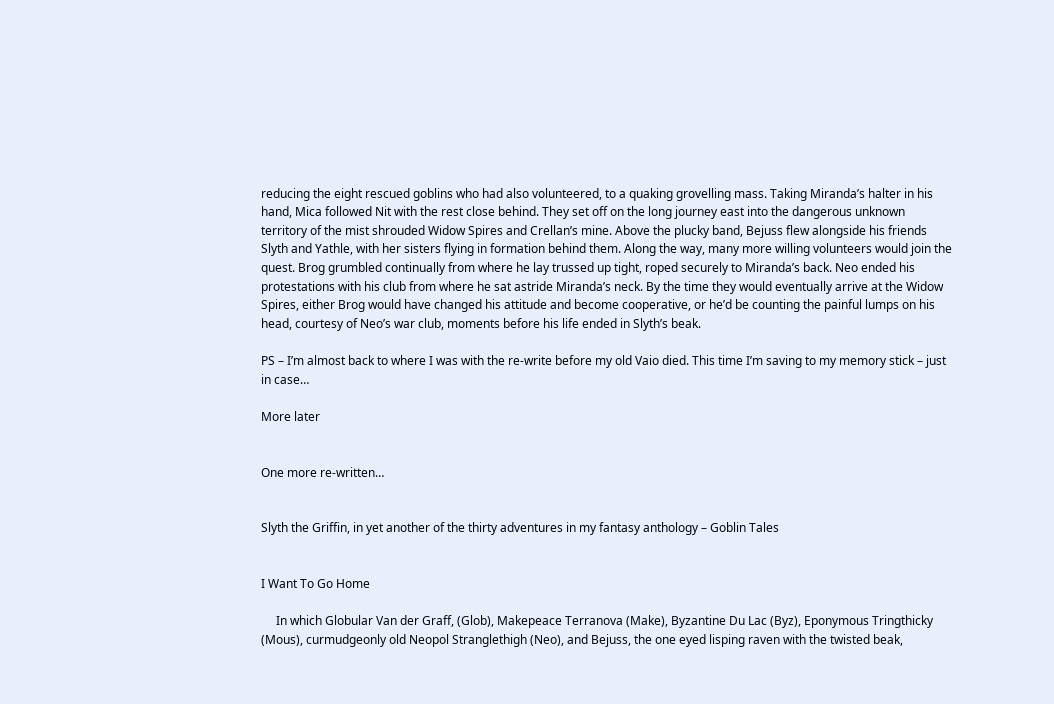reducing the eight rescued goblins who had also volunteered, to a quaking grovelling mass. Taking Miranda’s halter in his hand, Mica followed Nit with the rest close behind. They set off on the long journey east into the dangerous unknown territory of the mist shrouded Widow Spires and Crellan’s mine. Above the plucky band, Bejuss flew alongside his friends Slyth and Yathle, with her sisters flying in formation behind them. Along the way, many more willing volunteers would join the quest. Brog grumbled continually from where he lay trussed up tight, roped securely to Miranda’s back. Neo ended his protestations with his club from where he sat astride Miranda’s neck. By the time they would eventually arrive at the Widow Spires, either Brog would have changed his attitude and become cooperative, or he’d be counting the painful lumps on his head, courtesy of Neo’s war club, moments before his life ended in Slyth’s beak.

PS – I’m almost back to where I was with the re-write before my old Vaio died. This time I’m saving to my memory stick – just in case…

More later


One more re-written…


Slyth the Griffin, in yet another of the thirty adventures in my fantasy anthology – Goblin Tales


I Want To Go Home

     In which Globular Van der Graff, (Glob), Makepeace Terranova (Make), Byzantine Du Lac (Byz), Eponymous Tringthicky (Mous), curmudgeonly old Neopol Stranglethigh (Neo), and Bejuss, the one eyed lisping raven with the twisted beak,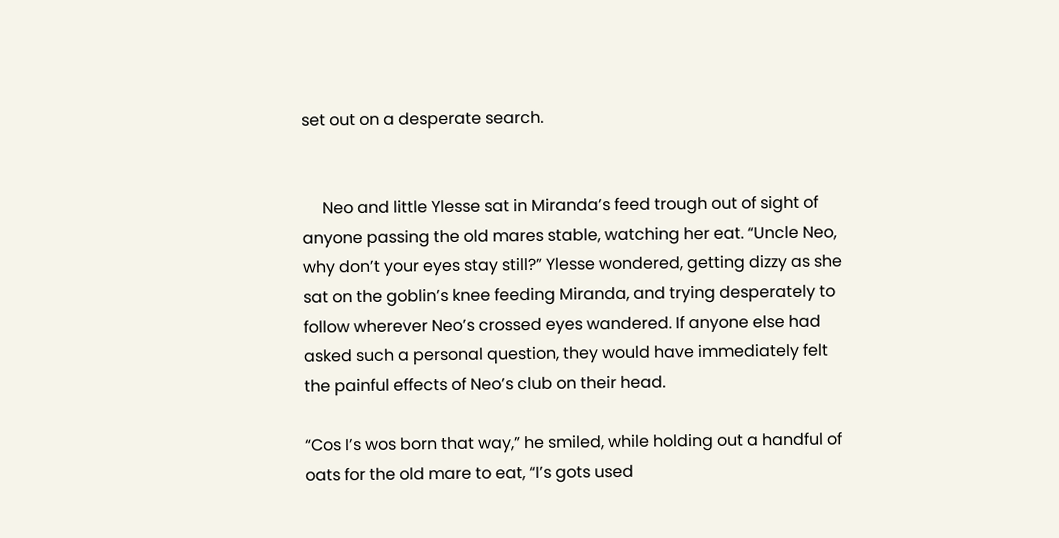set out on a desperate search.


     Neo and little Ylesse sat in Miranda’s feed trough out of sight of anyone passing the old mares stable, watching her eat. “Uncle Neo, why don’t your eyes stay still?” Ylesse wondered, getting dizzy as she sat on the goblin’s knee feeding Miranda, and trying desperately to follow wherever Neo’s crossed eyes wandered. If anyone else had asked such a personal question, they would have immediately felt the painful effects of Neo’s club on their head.

“Cos I’s wos born that way,” he smiled, while holding out a handful of oats for the old mare to eat, “I’s gots used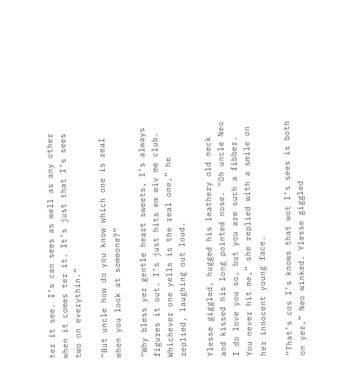ter it see. I’s can sees as well as any other when it comes ter it. It’s just that I’s sees two on everythin.”

“But uncle how do you know which one is real when you look at someone?”

“Why bless yer gentle heart sweets, I’s always figures it out. I’s just hits em wiv me club. Whichever one yells is the real one,” he replied, laughing out loud.

Ylesse giggled, hugged his leathery old neck and kissed his long pointed nose. “Oh uncle Neo I do love you so, but you are such a fibber. You never hit me,” she replied with a smile on her innocent young face.

“That’s cos I’s knows that wot I’s sees is both on yer,” Neo winked. Ylesse giggled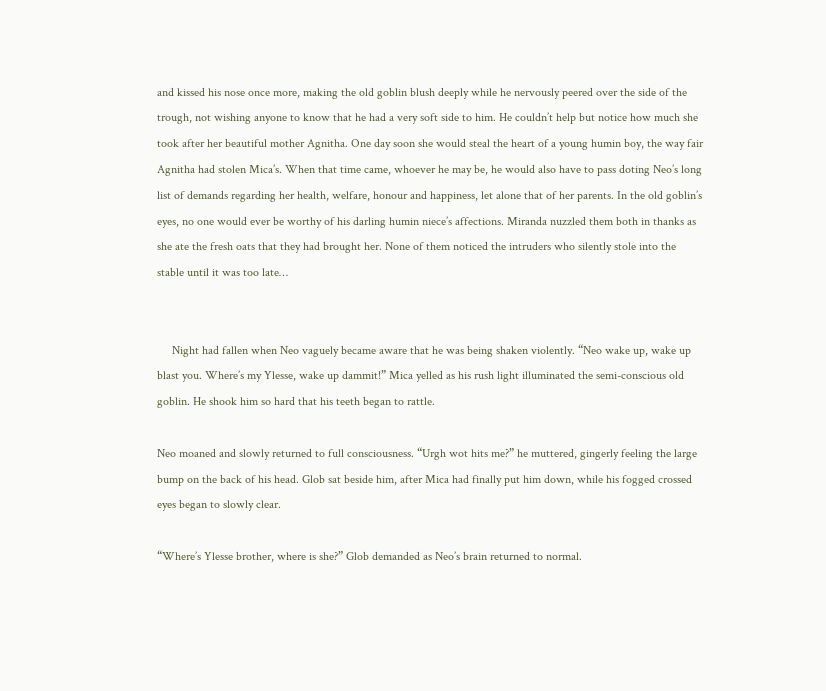and kissed his nose once more, making the old goblin blush deeply while he nervously peered over the side of the trough, not wishing anyone to know that he had a very soft side to him. He couldn’t help but notice how much she took after her beautiful mother Agnitha. One day soon she would steal the heart of a young humin boy, the way fair Agnitha had stolen Mica’s. When that time came, whoever he may be, he would also have to pass doting Neo’s long list of demands regarding her health, welfare, honour and happiness, let alone that of her parents. In the old goblin’s eyes, no one would ever be worthy of his darling humin niece’s affections. Miranda nuzzled them both in thanks as she ate the fresh oats that they had brought her. None of them noticed the intruders who silently stole into the stable until it was too late…


     Night had fallen when Neo vaguely became aware that he was being shaken violently. “Neo wake up, wake up blast you. Where’s my Ylesse, wake up dammit!” Mica yelled as his rush light illuminated the semi-conscious old goblin. He shook him so hard that his teeth began to rattle.

Neo moaned and slowly returned to full consciousness. “Urgh wot hits me?” he muttered, gingerly feeling the large bump on the back of his head. Glob sat beside him, after Mica had finally put him down, while his fogged crossed eyes began to slowly clear.

“Where’s Ylesse brother, where is she?” Glob demanded as Neo’s brain returned to normal.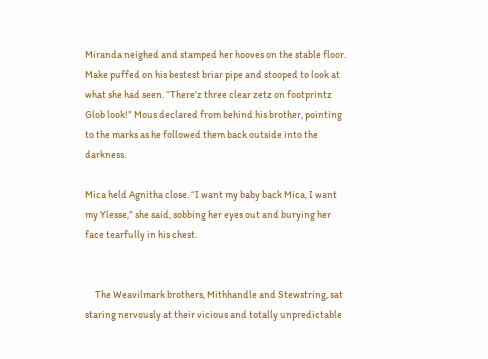Miranda neighed and stamped her hooves on the stable floor. Make puffed on his bestest briar pipe and stooped to look at what she had seen. “There’z three clear zetz on footprintz Glob look!” Mous declared from behind his brother, pointing to the marks as he followed them back outside into the darkness.

Mica held Agnitha close. “I want my baby back Mica, I want my Ylesse,” she said, sobbing her eyes out and burying her face tearfully in his chest.


     The Weavilmark brothers, Mithhandle and Stewstring, sat staring nervously at their vicious and totally unpredictable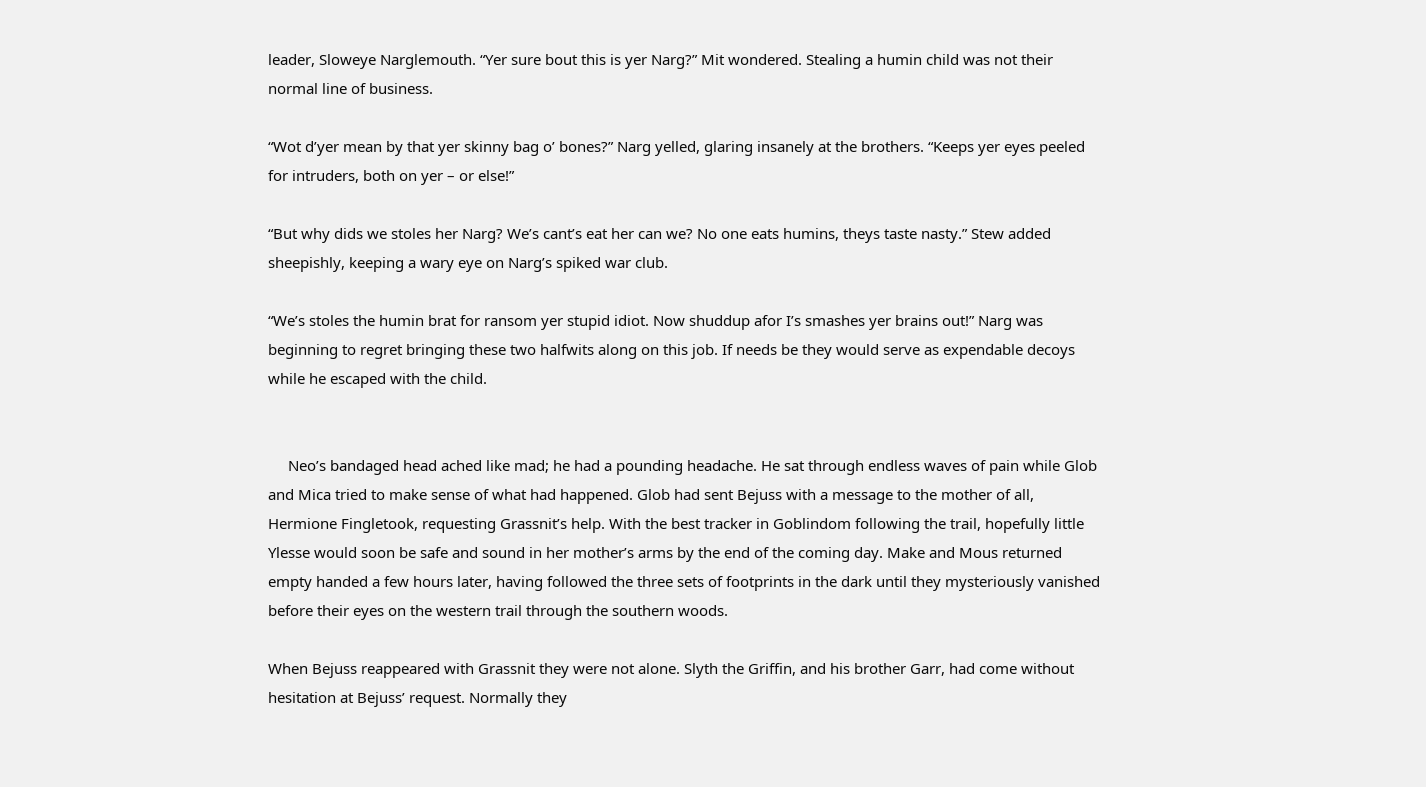leader, Sloweye Narglemouth. “Yer sure bout this is yer Narg?” Mit wondered. Stealing a humin child was not their normal line of business.

“Wot d’yer mean by that yer skinny bag o’ bones?” Narg yelled, glaring insanely at the brothers. “Keeps yer eyes peeled for intruders, both on yer – or else!”

“But why dids we stoles her Narg? We’s cant’s eat her can we? No one eats humins, theys taste nasty.” Stew added sheepishly, keeping a wary eye on Narg’s spiked war club.

“We’s stoles the humin brat for ransom yer stupid idiot. Now shuddup afor I’s smashes yer brains out!” Narg was beginning to regret bringing these two halfwits along on this job. If needs be they would serve as expendable decoys while he escaped with the child.


     Neo’s bandaged head ached like mad; he had a pounding headache. He sat through endless waves of pain while Glob and Mica tried to make sense of what had happened. Glob had sent Bejuss with a message to the mother of all, Hermione Fingletook, requesting Grassnit’s help. With the best tracker in Goblindom following the trail, hopefully little Ylesse would soon be safe and sound in her mother’s arms by the end of the coming day. Make and Mous returned empty handed a few hours later, having followed the three sets of footprints in the dark until they mysteriously vanished before their eyes on the western trail through the southern woods.

When Bejuss reappeared with Grassnit they were not alone. Slyth the Griffin, and his brother Garr, had come without hesitation at Bejuss’ request. Normally they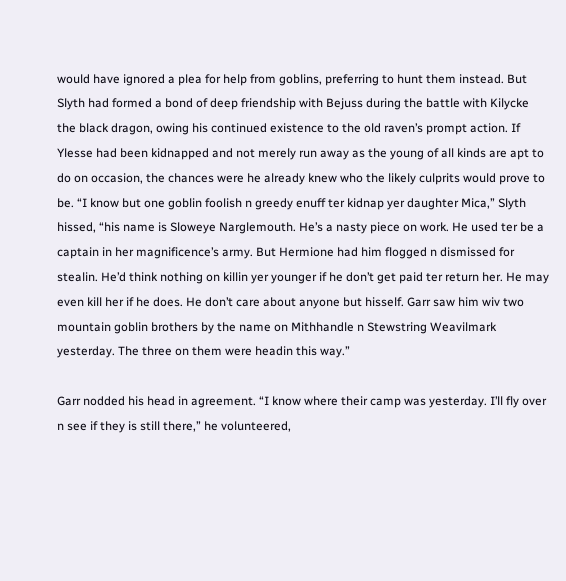would have ignored a plea for help from goblins, preferring to hunt them instead. But Slyth had formed a bond of deep friendship with Bejuss during the battle with Kilycke the black dragon, owing his continued existence to the old raven’s prompt action. If Ylesse had been kidnapped and not merely run away as the young of all kinds are apt to do on occasion, the chances were he already knew who the likely culprits would prove to be. “I know but one goblin foolish n greedy enuff ter kidnap yer daughter Mica,” Slyth hissed, “his name is Sloweye Narglemouth. He’s a nasty piece on work. He used ter be a captain in her magnificence’s army. But Hermione had him flogged n dismissed for stealin. He’d think nothing on killin yer younger if he don’t get paid ter return her. He may even kill her if he does. He don’t care about anyone but hisself. Garr saw him wiv two mountain goblin brothers by the name on Mithhandle n Stewstring Weavilmark yesterday. The three on them were headin this way.”

Garr nodded his head in agreement. “I know where their camp was yesterday. I’ll fly over n see if they is still there,” he volunteered,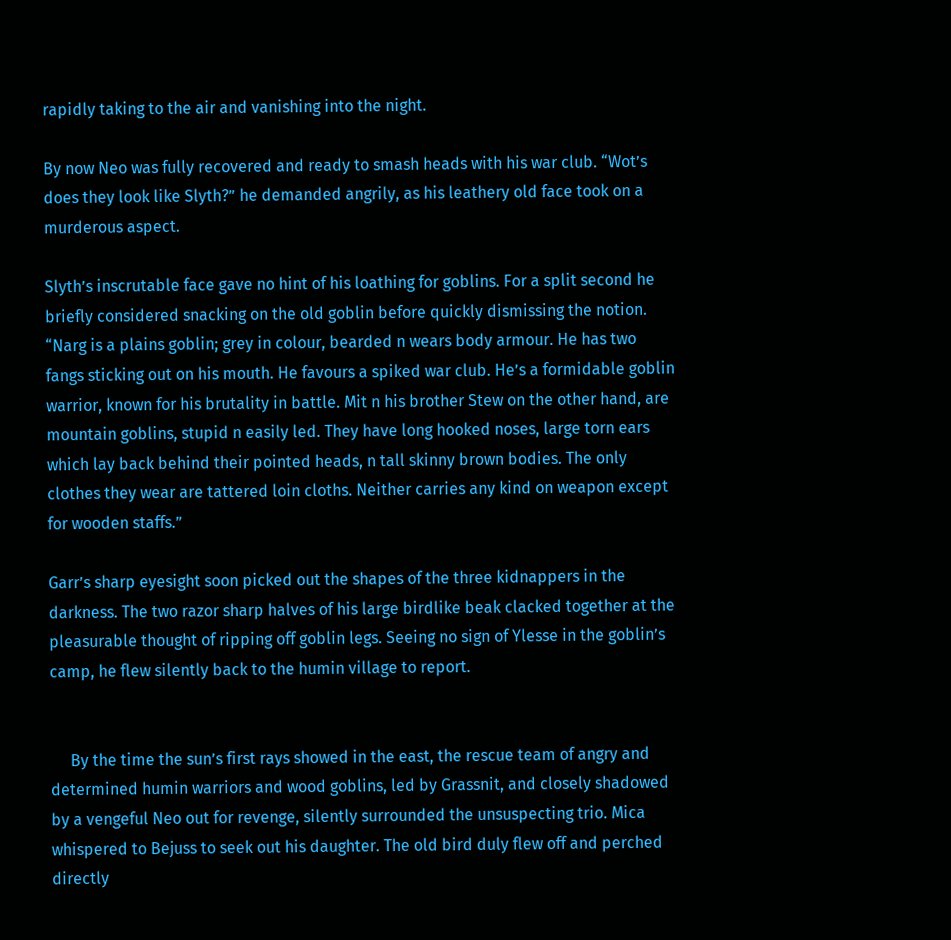rapidly taking to the air and vanishing into the night.

By now Neo was fully recovered and ready to smash heads with his war club. “Wot’s does they look like Slyth?” he demanded angrily, as his leathery old face took on a murderous aspect.

Slyth’s inscrutable face gave no hint of his loathing for goblins. For a split second he briefly considered snacking on the old goblin before quickly dismissing the notion. “Narg is a plains goblin; grey in colour, bearded n wears body armour. He has two fangs sticking out on his mouth. He favours a spiked war club. He’s a formidable goblin warrior, known for his brutality in battle. Mit n his brother Stew on the other hand, are mountain goblins, stupid n easily led. They have long hooked noses, large torn ears which lay back behind their pointed heads, n tall skinny brown bodies. The only clothes they wear are tattered loin cloths. Neither carries any kind on weapon except for wooden staffs.”

Garr’s sharp eyesight soon picked out the shapes of the three kidnappers in the darkness. The two razor sharp halves of his large birdlike beak clacked together at the pleasurable thought of ripping off goblin legs. Seeing no sign of Ylesse in the goblin’s camp, he flew silently back to the humin village to report.


     By the time the sun’s first rays showed in the east, the rescue team of angry and determined humin warriors and wood goblins, led by Grassnit, and closely shadowed by a vengeful Neo out for revenge, silently surrounded the unsuspecting trio. Mica whispered to Bejuss to seek out his daughter. The old bird duly flew off and perched directly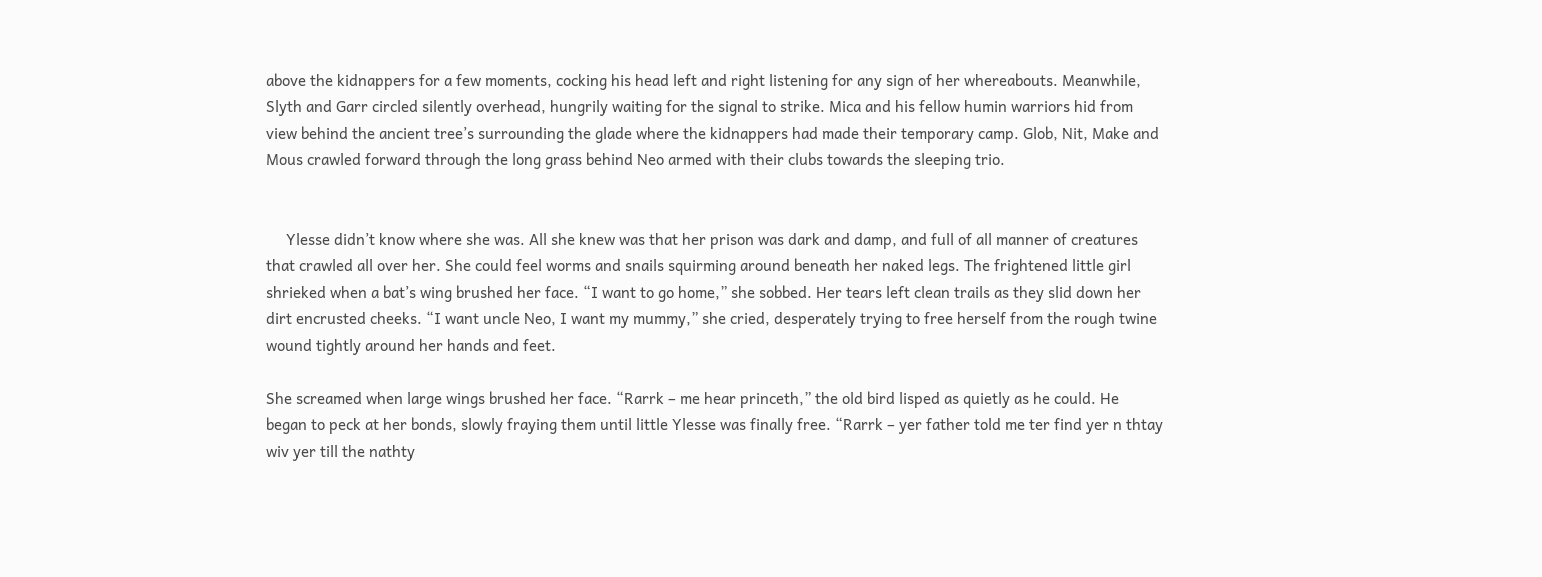above the kidnappers for a few moments, cocking his head left and right listening for any sign of her whereabouts. Meanwhile, Slyth and Garr circled silently overhead, hungrily waiting for the signal to strike. Mica and his fellow humin warriors hid from view behind the ancient tree’s surrounding the glade where the kidnappers had made their temporary camp. Glob, Nit, Make and Mous crawled forward through the long grass behind Neo armed with their clubs towards the sleeping trio.


     Ylesse didn’t know where she was. All she knew was that her prison was dark and damp, and full of all manner of creatures that crawled all over her. She could feel worms and snails squirming around beneath her naked legs. The frightened little girl shrieked when a bat’s wing brushed her face. “I want to go home,” she sobbed. Her tears left clean trails as they slid down her dirt encrusted cheeks. “I want uncle Neo, I want my mummy,” she cried, desperately trying to free herself from the rough twine wound tightly around her hands and feet.

She screamed when large wings brushed her face. “Rarrk – me hear princeth,” the old bird lisped as quietly as he could. He began to peck at her bonds, slowly fraying them until little Ylesse was finally free. “Rarrk – yer father told me ter find yer n thtay wiv yer till the nathty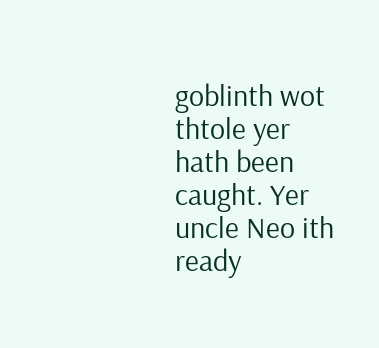goblinth wot thtole yer hath been caught. Yer uncle Neo ith ready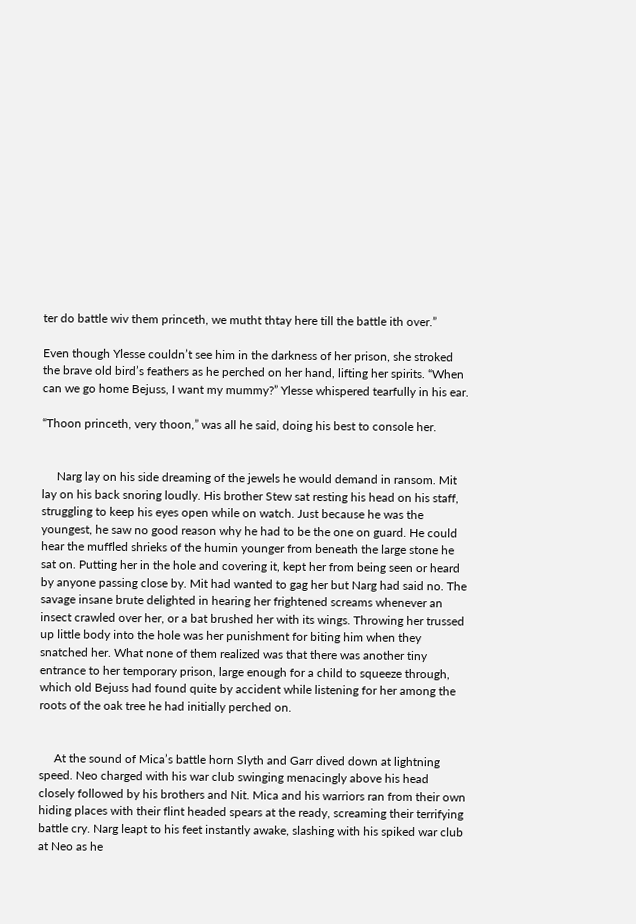ter do battle wiv them princeth, we mutht thtay here till the battle ith over.”

Even though Ylesse couldn’t see him in the darkness of her prison, she stroked the brave old bird’s feathers as he perched on her hand, lifting her spirits. “When can we go home Bejuss, I want my mummy?” Ylesse whispered tearfully in his ear.

“Thoon princeth, very thoon,” was all he said, doing his best to console her.


     Narg lay on his side dreaming of the jewels he would demand in ransom. Mit lay on his back snoring loudly. His brother Stew sat resting his head on his staff, struggling to keep his eyes open while on watch. Just because he was the youngest, he saw no good reason why he had to be the one on guard. He could hear the muffled shrieks of the humin younger from beneath the large stone he sat on. Putting her in the hole and covering it, kept her from being seen or heard by anyone passing close by. Mit had wanted to gag her but Narg had said no. The savage insane brute delighted in hearing her frightened screams whenever an insect crawled over her, or a bat brushed her with its wings. Throwing her trussed up little body into the hole was her punishment for biting him when they snatched her. What none of them realized was that there was another tiny entrance to her temporary prison, large enough for a child to squeeze through, which old Bejuss had found quite by accident while listening for her among the roots of the oak tree he had initially perched on.


     At the sound of Mica’s battle horn Slyth and Garr dived down at lightning speed. Neo charged with his war club swinging menacingly above his head closely followed by his brothers and Nit. Mica and his warriors ran from their own hiding places with their flint headed spears at the ready, screaming their terrifying battle cry. Narg leapt to his feet instantly awake, slashing with his spiked war club at Neo as he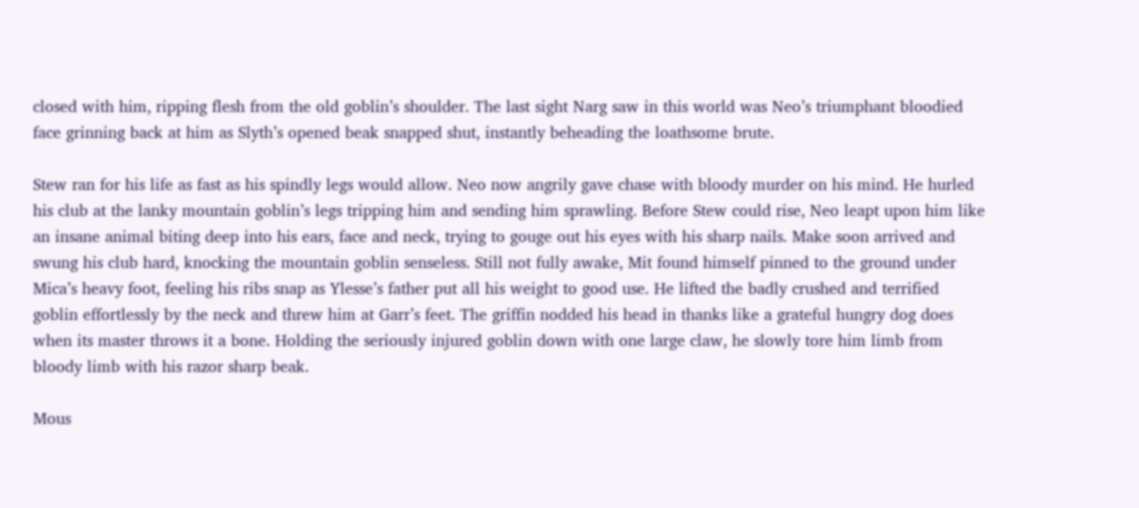closed with him, ripping flesh from the old goblin’s shoulder. The last sight Narg saw in this world was Neo’s triumphant bloodied face grinning back at him as Slyth’s opened beak snapped shut, instantly beheading the loathsome brute.

Stew ran for his life as fast as his spindly legs would allow. Neo now angrily gave chase with bloody murder on his mind. He hurled his club at the lanky mountain goblin’s legs tripping him and sending him sprawling. Before Stew could rise, Neo leapt upon him like an insane animal biting deep into his ears, face and neck, trying to gouge out his eyes with his sharp nails. Make soon arrived and swung his club hard, knocking the mountain goblin senseless. Still not fully awake, Mit found himself pinned to the ground under Mica’s heavy foot, feeling his ribs snap as Ylesse’s father put all his weight to good use. He lifted the badly crushed and terrified goblin effortlessly by the neck and threw him at Garr’s feet. The griffin nodded his head in thanks like a grateful hungry dog does when its master throws it a bone. Holding the seriously injured goblin down with one large claw, he slowly tore him limb from bloody limb with his razor sharp beak.

Mous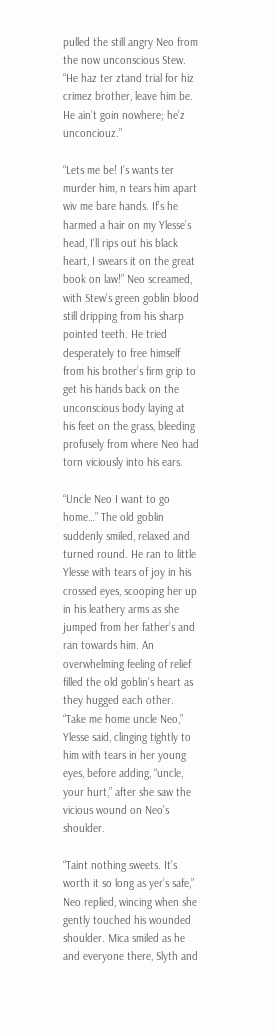pulled the still angry Neo from the now unconscious Stew. “He haz ter ztand trial for hiz crimez brother, leave him be. He ain’t goin nowhere; he’z unconciouz.”

“Lets me be! I’s wants ter murder him, n tears him apart wiv me bare hands. If’s he harmed a hair on my Ylesse’s head, I’ll rips out his black heart, I swears it on the great book on law!” Neo screamed, with Stew’s green goblin blood still dripping from his sharp pointed teeth. He tried desperately to free himself from his brother’s firm grip to get his hands back on the unconscious body laying at his feet on the grass, bleeding profusely from where Neo had torn viciously into his ears.

“Uncle Neo I want to go home…” The old goblin suddenly smiled, relaxed and turned round. He ran to little Ylesse with tears of joy in his crossed eyes, scooping her up in his leathery arms as she jumped from her father’s and ran towards him. An overwhelming feeling of relief filled the old goblin’s heart as they hugged each other. “Take me home uncle Neo,” Ylesse said, clinging tightly to him with tears in her young eyes, before adding, “uncle, your hurt,” after she saw the vicious wound on Neo’s shoulder.

“Taint nothing sweets. It’s worth it so long as yer’s safe,” Neo replied, wincing when she gently touched his wounded shoulder. Mica smiled as he and everyone there, Slyth and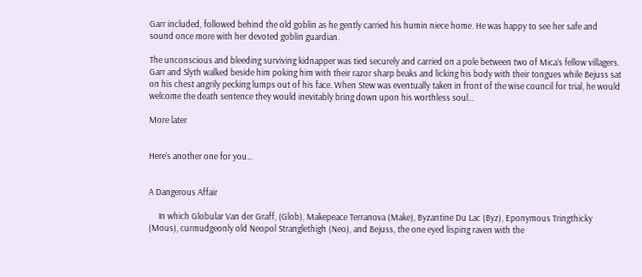Garr included, followed behind the old goblin as he gently carried his humin niece home. He was happy to see her safe and sound once more with her devoted goblin guardian.

The unconscious and bleeding surviving kidnapper was tied securely and carried on a pole between two of Mica’s fellow villagers. Garr and Slyth walked beside him poking him with their razor sharp beaks and licking his body with their tongues while Bejuss sat on his chest angrily pecking lumps out of his face. When Stew was eventually taken in front of the wise council for trial, he would welcome the death sentence they would inevitably bring down upon his worthless soul…

More later


Here’s another one for you…


A Dangerous Affair

     In which Globular Van der Graff, (Glob), Makepeace Terranova (Make), Byzantine Du Lac (Byz), Eponymous Tringthicky (Mous), curmudgeonly old Neopol Stranglethigh (Neo), and Bejuss, the one eyed lisping raven with the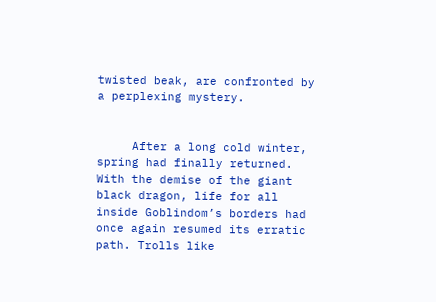twisted beak, are confronted by a perplexing mystery.


     After a long cold winter, spring had finally returned. With the demise of the giant black dragon, life for all inside Goblindom’s borders had once again resumed its erratic path. Trolls like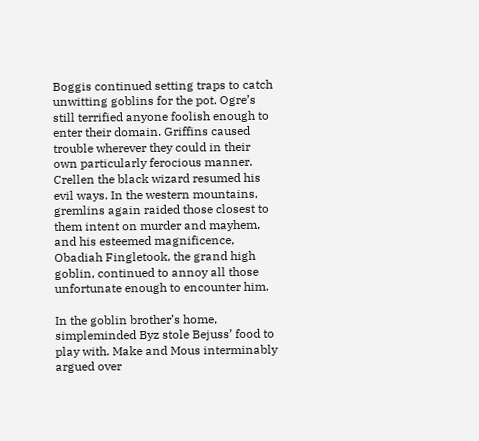Boggis continued setting traps to catch unwitting goblins for the pot. Ogre’s still terrified anyone foolish enough to enter their domain. Griffins caused trouble wherever they could in their own particularly ferocious manner. Crellen the black wizard resumed his evil ways. In the western mountains, gremlins again raided those closest to them intent on murder and mayhem, and his esteemed magnificence, Obadiah Fingletook, the grand high goblin, continued to annoy all those unfortunate enough to encounter him.

In the goblin brother’s home, simpleminded Byz stole Bejuss’ food to play with. Make and Mous interminably argued over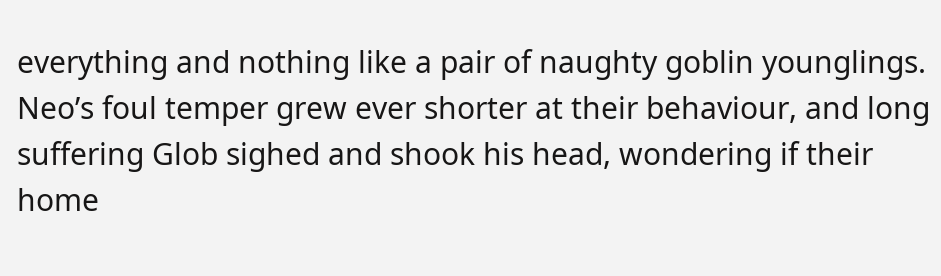everything and nothing like a pair of naughty goblin younglings. Neo’s foul temper grew ever shorter at their behaviour, and long suffering Glob sighed and shook his head, wondering if their home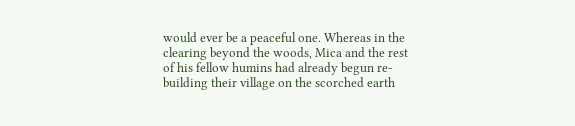would ever be a peaceful one. Whereas in the clearing beyond the woods, Mica and the rest of his fellow humins had already begun re-building their village on the scorched earth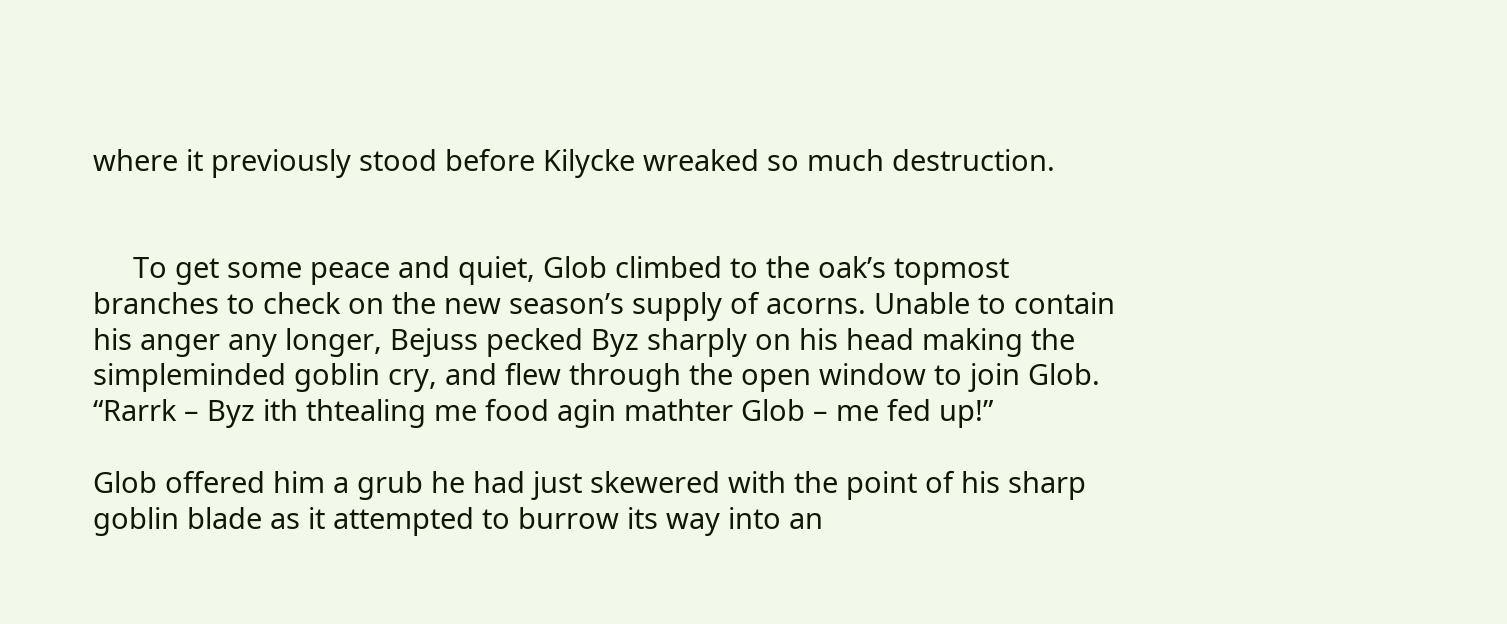where it previously stood before Kilycke wreaked so much destruction.


     To get some peace and quiet, Glob climbed to the oak’s topmost branches to check on the new season’s supply of acorns. Unable to contain his anger any longer, Bejuss pecked Byz sharply on his head making the simpleminded goblin cry, and flew through the open window to join Glob. “Rarrk – Byz ith thtealing me food agin mathter Glob – me fed up!”

Glob offered him a grub he had just skewered with the point of his sharp goblin blade as it attempted to burrow its way into an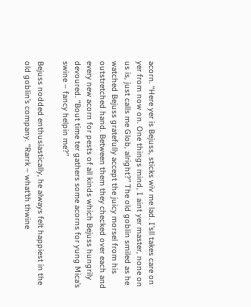acorn. “Here yer is Bejuss, sticks wiv me lad. I’sll takes care on yer from now on. One things mind, I aint yer master, none on us is, just calls me Glob, alright?” The old goblin smiled as he watched Bejuss gratefully accept the juicy morsel from his outstretched hand. Between them they checked over each and every new acorn for pests of all kinds which Bejuss hungrily devoured. “Bout time ter gathers some acorns for yung Mica’s swine – fancy helpin me?”

Bejuss nodded enthusiastically, he always felt happiest in the old goblin’s company. “Rarrk – what’th thwine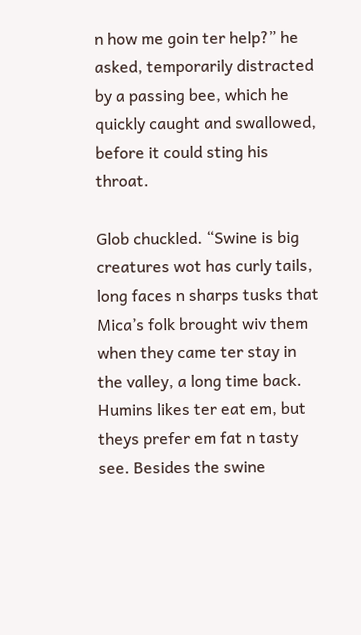n how me goin ter help?” he asked, temporarily distracted by a passing bee, which he quickly caught and swallowed, before it could sting his throat.

Glob chuckled. “Swine is big creatures wot has curly tails, long faces n sharps tusks that Mica’s folk brought wiv them when they came ter stay in the valley, a long time back. Humins likes ter eat em, but theys prefer em fat n tasty see. Besides the swine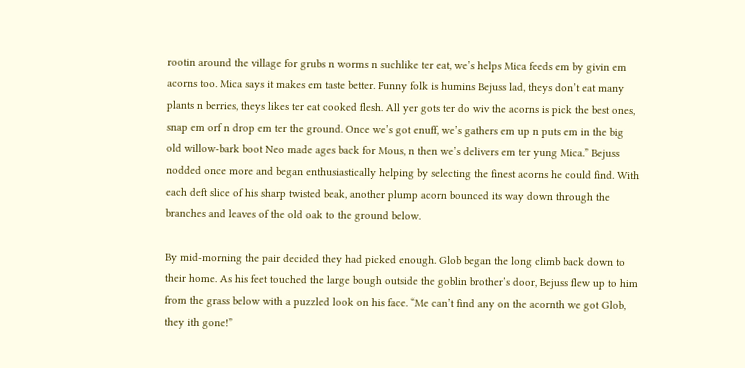rootin around the village for grubs n worms n suchlike ter eat, we’s helps Mica feeds em by givin em acorns too. Mica says it makes em taste better. Funny folk is humins Bejuss lad, theys don’t eat many plants n berries, theys likes ter eat cooked flesh. All yer gots ter do wiv the acorns is pick the best ones, snap em orf n drop em ter the ground. Once we’s got enuff, we’s gathers em up n puts em in the big old willow-bark boot Neo made ages back for Mous, n then we’s delivers em ter yung Mica.” Bejuss nodded once more and began enthusiastically helping by selecting the finest acorns he could find. With each deft slice of his sharp twisted beak, another plump acorn bounced its way down through the branches and leaves of the old oak to the ground below.

By mid-morning the pair decided they had picked enough. Glob began the long climb back down to their home. As his feet touched the large bough outside the goblin brother’s door, Bejuss flew up to him from the grass below with a puzzled look on his face. “Me can’t find any on the acornth we got Glob, they ith gone!”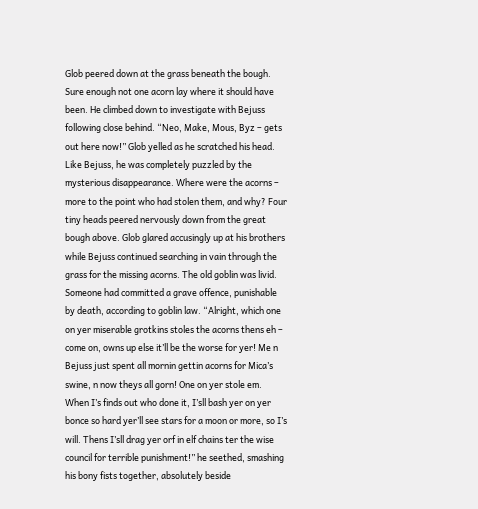Glob peered down at the grass beneath the bough. Sure enough not one acorn lay where it should have been. He climbed down to investigate with Bejuss following close behind. “Neo, Make, Mous, Byz – gets out here now!” Glob yelled as he scratched his head. Like Bejuss, he was completely puzzled by the mysterious disappearance. Where were the acorns – more to the point who had stolen them, and why? Four tiny heads peered nervously down from the great bough above. Glob glared accusingly up at his brothers while Bejuss continued searching in vain through the grass for the missing acorns. The old goblin was livid. Someone had committed a grave offence, punishable by death, according to goblin law. “Alright, which one on yer miserable grotkins stoles the acorns thens eh – come on, owns up else it’ll be the worse for yer! Me n Bejuss just spent all mornin gettin acorns for Mica’s swine, n now theys all gorn! One on yer stole em. When I’s finds out who done it, I’sll bash yer on yer bonce so hard yer’ll see stars for a moon or more, so I’s will. Thens I’sll drag yer orf in elf chains ter the wise council for terrible punishment!” he seethed, smashing his bony fists together, absolutely beside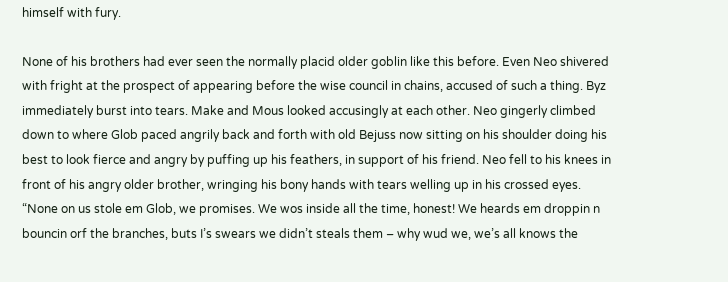himself with fury.

None of his brothers had ever seen the normally placid older goblin like this before. Even Neo shivered with fright at the prospect of appearing before the wise council in chains, accused of such a thing. Byz immediately burst into tears. Make and Mous looked accusingly at each other. Neo gingerly climbed down to where Glob paced angrily back and forth with old Bejuss now sitting on his shoulder doing his best to look fierce and angry by puffing up his feathers, in support of his friend. Neo fell to his knees in front of his angry older brother, wringing his bony hands with tears welling up in his crossed eyes. “None on us stole em Glob, we promises. We wos inside all the time, honest! We heards em droppin n bouncin orf the branches, buts I’s swears we didn’t steals them – why wud we, we’s all knows the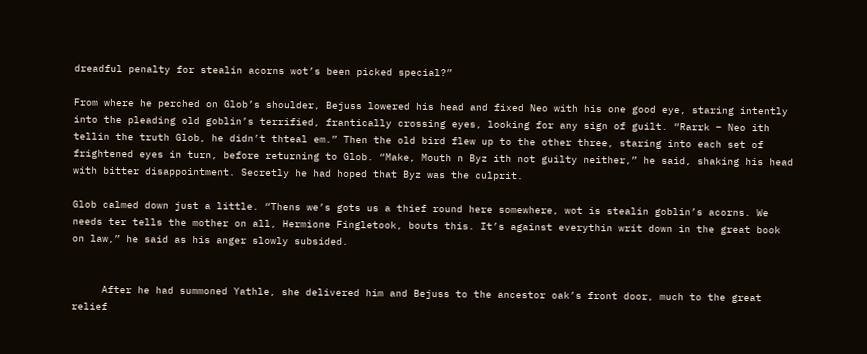dreadful penalty for stealin acorns wot’s been picked special?”

From where he perched on Glob’s shoulder, Bejuss lowered his head and fixed Neo with his one good eye, staring intently into the pleading old goblin’s terrified, frantically crossing eyes, looking for any sign of guilt. “Rarrk – Neo ith tellin the truth Glob, he didn’t thteal em.” Then the old bird flew up to the other three, staring into each set of frightened eyes in turn, before returning to Glob. “Make, Mouth n Byz ith not guilty neither,” he said, shaking his head with bitter disappointment. Secretly he had hoped that Byz was the culprit.

Glob calmed down just a little. “Thens we’s gots us a thief round here somewhere, wot is stealin goblin’s acorns. We needs ter tells the mother on all, Hermione Fingletook, bouts this. It’s against everythin writ down in the great book on law,” he said as his anger slowly subsided.


     After he had summoned Yathle, she delivered him and Bejuss to the ancestor oak’s front door, much to the great relief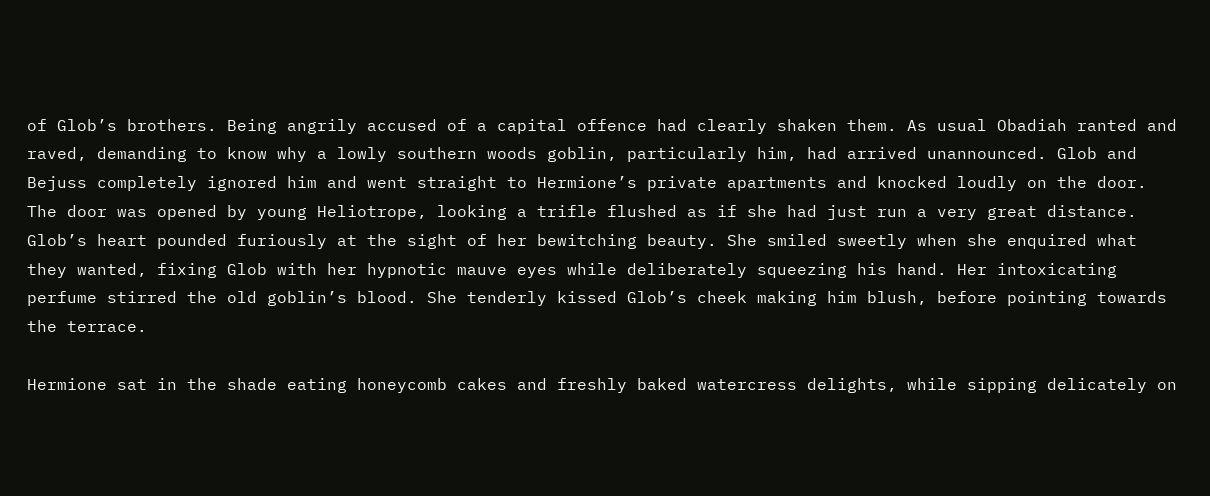of Glob’s brothers. Being angrily accused of a capital offence had clearly shaken them. As usual Obadiah ranted and raved, demanding to know why a lowly southern woods goblin, particularly him, had arrived unannounced. Glob and Bejuss completely ignored him and went straight to Hermione’s private apartments and knocked loudly on the door. The door was opened by young Heliotrope, looking a trifle flushed as if she had just run a very great distance. Glob’s heart pounded furiously at the sight of her bewitching beauty. She smiled sweetly when she enquired what they wanted, fixing Glob with her hypnotic mauve eyes while deliberately squeezing his hand. Her intoxicating perfume stirred the old goblin’s blood. She tenderly kissed Glob’s cheek making him blush, before pointing towards the terrace.

Hermione sat in the shade eating honeycomb cakes and freshly baked watercress delights, while sipping delicately on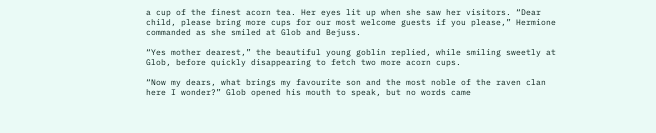a cup of the finest acorn tea. Her eyes lit up when she saw her visitors. “Dear child, please bring more cups for our most welcome guests if you please,” Hermione commanded as she smiled at Glob and Bejuss.

“Yes mother dearest,” the beautiful young goblin replied, while smiling sweetly at Glob, before quickly disappearing to fetch two more acorn cups.

“Now my dears, what brings my favourite son and the most noble of the raven clan here I wonder?” Glob opened his mouth to speak, but no words came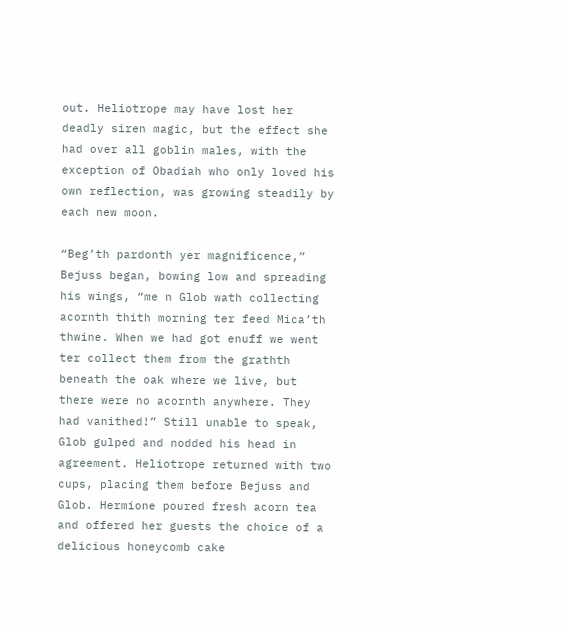out. Heliotrope may have lost her deadly siren magic, but the effect she had over all goblin males, with the exception of Obadiah who only loved his own reflection, was growing steadily by each new moon.

“Beg’th pardonth yer magnificence,” Bejuss began, bowing low and spreading his wings, “me n Glob wath collecting acornth thith morning ter feed Mica’th thwine. When we had got enuff we went ter collect them from the grathth beneath the oak where we live, but there were no acornth anywhere. They had vanithed!” Still unable to speak, Glob gulped and nodded his head in agreement. Heliotrope returned with two cups, placing them before Bejuss and Glob. Hermione poured fresh acorn tea and offered her guests the choice of a delicious honeycomb cake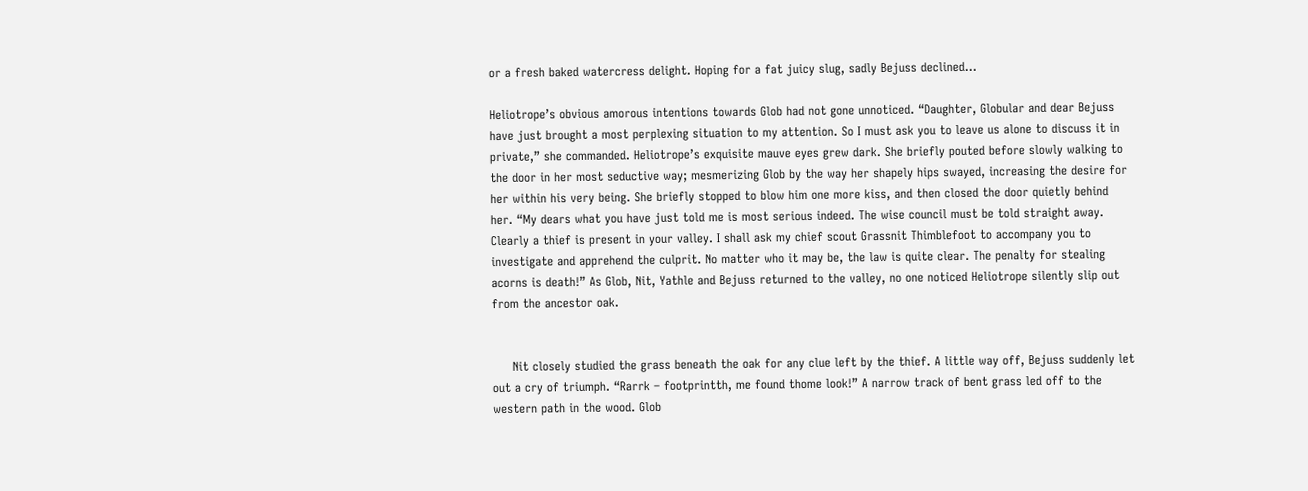or a fresh baked watercress delight. Hoping for a fat juicy slug, sadly Bejuss declined…

Heliotrope’s obvious amorous intentions towards Glob had not gone unnoticed. “Daughter, Globular and dear Bejuss have just brought a most perplexing situation to my attention. So I must ask you to leave us alone to discuss it in private,” she commanded. Heliotrope’s exquisite mauve eyes grew dark. She briefly pouted before slowly walking to the door in her most seductive way; mesmerizing Glob by the way her shapely hips swayed, increasing the desire for her within his very being. She briefly stopped to blow him one more kiss, and then closed the door quietly behind her. “My dears what you have just told me is most serious indeed. The wise council must be told straight away. Clearly a thief is present in your valley. I shall ask my chief scout Grassnit Thimblefoot to accompany you to investigate and apprehend the culprit. No matter who it may be, the law is quite clear. The penalty for stealing acorns is death!” As Glob, Nit, Yathle and Bejuss returned to the valley, no one noticed Heliotrope silently slip out from the ancestor oak.


     Nit closely studied the grass beneath the oak for any clue left by the thief. A little way off, Bejuss suddenly let out a cry of triumph. “Rarrk – footprintth, me found thome look!” A narrow track of bent grass led off to the western path in the wood. Glob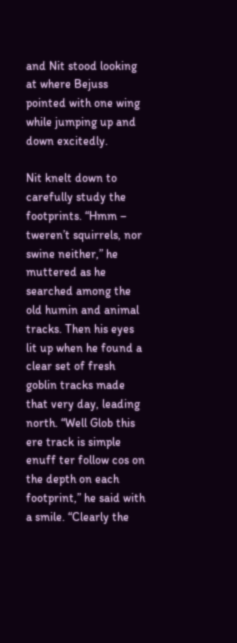and Nit stood looking at where Bejuss pointed with one wing while jumping up and down excitedly.

Nit knelt down to carefully study the footprints. “Hmm – tweren’t squirrels, nor swine neither,” he muttered as he searched among the old humin and animal tracks. Then his eyes lit up when he found a clear set of fresh goblin tracks made that very day, leading north. “Well Glob this ere track is simple enuff ter follow cos on the depth on each footprint,” he said with a smile. “Clearly the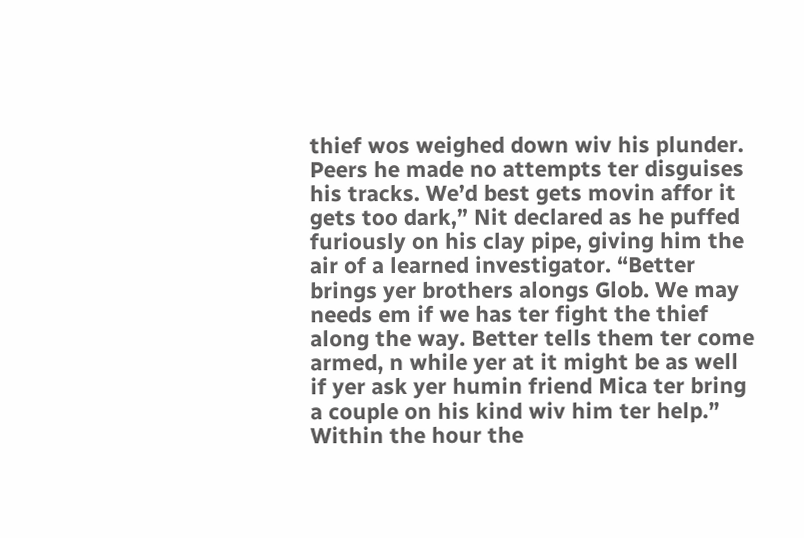thief wos weighed down wiv his plunder. Peers he made no attempts ter disguises his tracks. We’d best gets movin affor it gets too dark,” Nit declared as he puffed furiously on his clay pipe, giving him the air of a learned investigator. “Better brings yer brothers alongs Glob. We may needs em if we has ter fight the thief along the way. Better tells them ter come armed, n while yer at it might be as well if yer ask yer humin friend Mica ter bring a couple on his kind wiv him ter help.” Within the hour the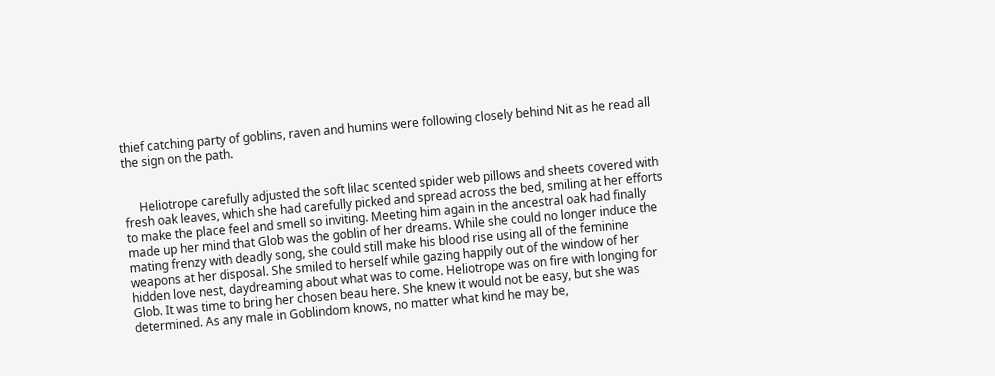thief catching party of goblins, raven and humins were following closely behind Nit as he read all the sign on the path.


     Heliotrope carefully adjusted the soft lilac scented spider web pillows and sheets covered with fresh oak leaves, which she had carefully picked and spread across the bed, smiling at her efforts to make the place feel and smell so inviting. Meeting him again in the ancestral oak had finally made up her mind that Glob was the goblin of her dreams. While she could no longer induce the mating frenzy with deadly song, she could still make his blood rise using all of the feminine weapons at her disposal. She smiled to herself while gazing happily out of the window of her hidden love nest, daydreaming about what was to come. Heliotrope was on fire with longing for Glob. It was time to bring her chosen beau here. She knew it would not be easy, but she was determined. As any male in Goblindom knows, no matter what kind he may be,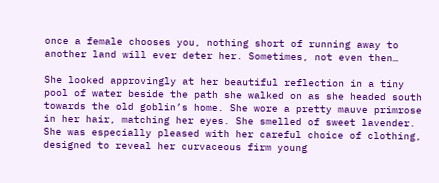once a female chooses you, nothing short of running away to another land will ever deter her. Sometimes, not even then…

She looked approvingly at her beautiful reflection in a tiny pool of water beside the path she walked on as she headed south towards the old goblin’s home. She wore a pretty mauve primrose in her hair, matching her eyes. She smelled of sweet lavender. She was especially pleased with her careful choice of clothing, designed to reveal her curvaceous firm young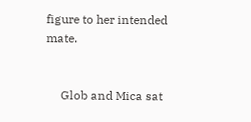figure to her intended mate.


     Glob and Mica sat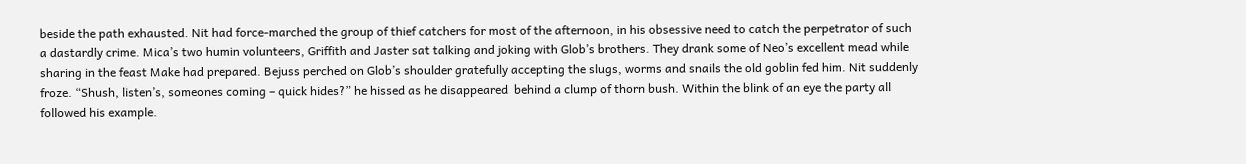beside the path exhausted. Nit had force-marched the group of thief catchers for most of the afternoon, in his obsessive need to catch the perpetrator of such a dastardly crime. Mica’s two humin volunteers, Griffith and Jaster sat talking and joking with Glob’s brothers. They drank some of Neo’s excellent mead while sharing in the feast Make had prepared. Bejuss perched on Glob’s shoulder gratefully accepting the slugs, worms and snails the old goblin fed him. Nit suddenly froze. “Shush, listen’s, someones coming – quick hides?” he hissed as he disappeared  behind a clump of thorn bush. Within the blink of an eye the party all followed his example.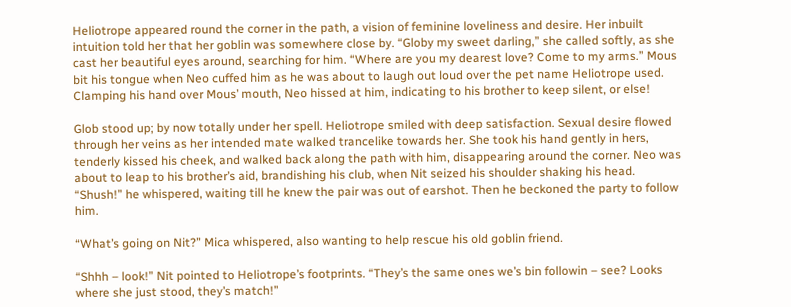Heliotrope appeared round the corner in the path, a vision of feminine loveliness and desire. Her inbuilt intuition told her that her goblin was somewhere close by. “Globy my sweet darling,” she called softly, as she cast her beautiful eyes around, searching for him. “Where are you my dearest love? Come to my arms.” Mous bit his tongue when Neo cuffed him as he was about to laugh out loud over the pet name Heliotrope used. Clamping his hand over Mous’ mouth, Neo hissed at him, indicating to his brother to keep silent, or else!

Glob stood up; by now totally under her spell. Heliotrope smiled with deep satisfaction. Sexual desire flowed through her veins as her intended mate walked trancelike towards her. She took his hand gently in hers, tenderly kissed his cheek, and walked back along the path with him, disappearing around the corner. Neo was about to leap to his brother’s aid, brandishing his club, when Nit seized his shoulder shaking his head. “Shush!” he whispered, waiting till he knew the pair was out of earshot. Then he beckoned the party to follow him.

“What’s going on Nit?” Mica whispered, also wanting to help rescue his old goblin friend.

“Shhh – look!” Nit pointed to Heliotrope’s footprints. “They’s the same ones we’s bin followin – see? Looks where she just stood, they’s match!”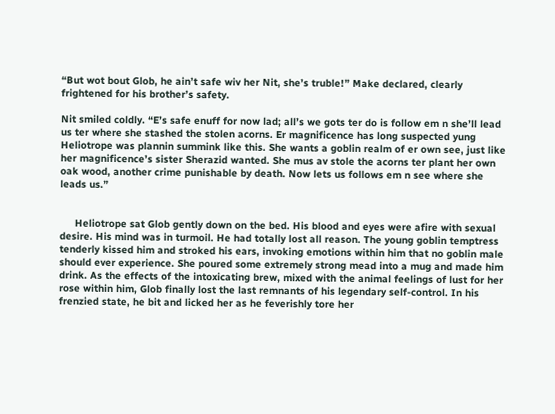“But wot bout Glob, he ain’t safe wiv her Nit, she’s truble!” Make declared, clearly frightened for his brother’s safety.

Nit smiled coldly. “E’s safe enuff for now lad; all’s we gots ter do is follow em n she’ll lead us ter where she stashed the stolen acorns. Er magnificence has long suspected yung Heliotrope was plannin summink like this. She wants a goblin realm of er own see, just like her magnificence’s sister Sherazid wanted. She mus av stole the acorns ter plant her own oak wood, another crime punishable by death. Now lets us follows em n see where she leads us.”


     Heliotrope sat Glob gently down on the bed. His blood and eyes were afire with sexual desire. His mind was in turmoil. He had totally lost all reason. The young goblin temptress tenderly kissed him and stroked his ears, invoking emotions within him that no goblin male should ever experience. She poured some extremely strong mead into a mug and made him drink. As the effects of the intoxicating brew, mixed with the animal feelings of lust for her rose within him, Glob finally lost the last remnants of his legendary self-control. In his frenzied state, he bit and licked her as he feverishly tore her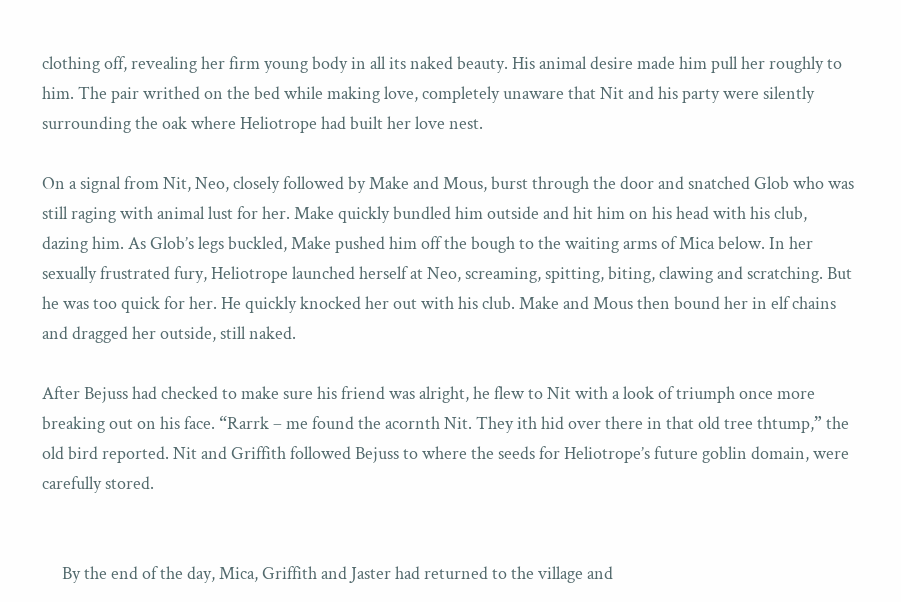clothing off, revealing her firm young body in all its naked beauty. His animal desire made him pull her roughly to him. The pair writhed on the bed while making love, completely unaware that Nit and his party were silently surrounding the oak where Heliotrope had built her love nest.

On a signal from Nit, Neo, closely followed by Make and Mous, burst through the door and snatched Glob who was still raging with animal lust for her. Make quickly bundled him outside and hit him on his head with his club, dazing him. As Glob’s legs buckled, Make pushed him off the bough to the waiting arms of Mica below. In her sexually frustrated fury, Heliotrope launched herself at Neo, screaming, spitting, biting, clawing and scratching. But he was too quick for her. He quickly knocked her out with his club. Make and Mous then bound her in elf chains and dragged her outside, still naked.

After Bejuss had checked to make sure his friend was alright, he flew to Nit with a look of triumph once more breaking out on his face. “Rarrk – me found the acornth Nit. They ith hid over there in that old tree thtump,” the old bird reported. Nit and Griffith followed Bejuss to where the seeds for Heliotrope’s future goblin domain, were carefully stored.


     By the end of the day, Mica, Griffith and Jaster had returned to the village and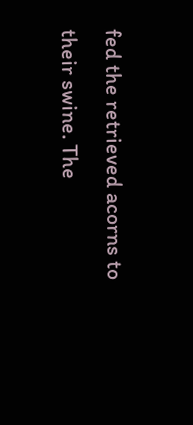fed the retrieved acorns to their swine. The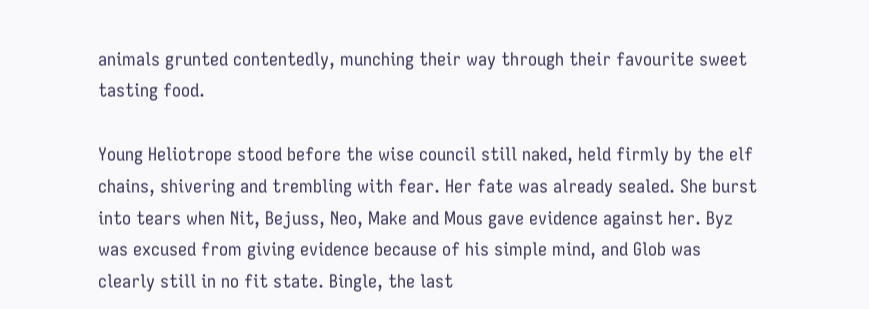animals grunted contentedly, munching their way through their favourite sweet tasting food.

Young Heliotrope stood before the wise council still naked, held firmly by the elf chains, shivering and trembling with fear. Her fate was already sealed. She burst into tears when Nit, Bejuss, Neo, Make and Mous gave evidence against her. Byz was excused from giving evidence because of his simple mind, and Glob was clearly still in no fit state. Bingle, the last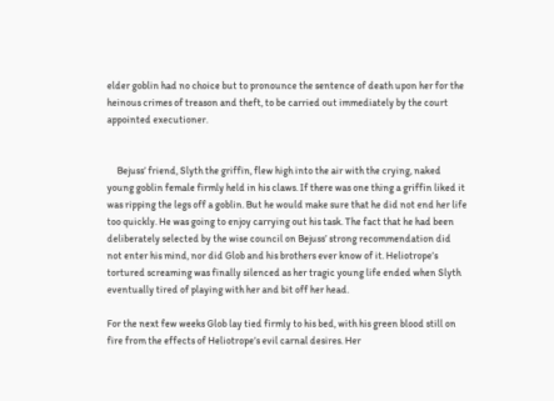elder goblin had no choice but to pronounce the sentence of death upon her for the heinous crimes of treason and theft, to be carried out immediately by the court appointed executioner.


     Bejuss’ friend, Slyth the griffin, flew high into the air with the crying, naked young goblin female firmly held in his claws. If there was one thing a griffin liked it was ripping the legs off a goblin. But he would make sure that he did not end her life too quickly. He was going to enjoy carrying out his task. The fact that he had been deliberately selected by the wise council on Bejuss’ strong recommendation did not enter his mind, nor did Glob and his brothers ever know of it. Heliotrope’s tortured screaming was finally silenced as her tragic young life ended when Slyth eventually tired of playing with her and bit off her head.

For the next few weeks Glob lay tied firmly to his bed, with his green blood still on fire from the effects of Heliotrope’s evil carnal desires. Her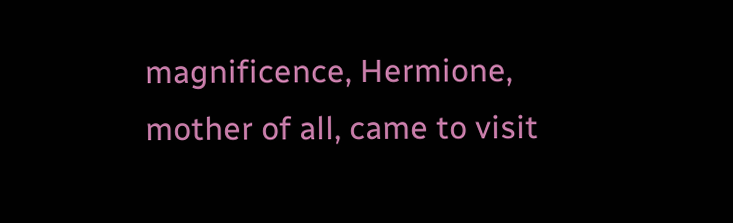magnificence, Hermione, mother of all, came to visit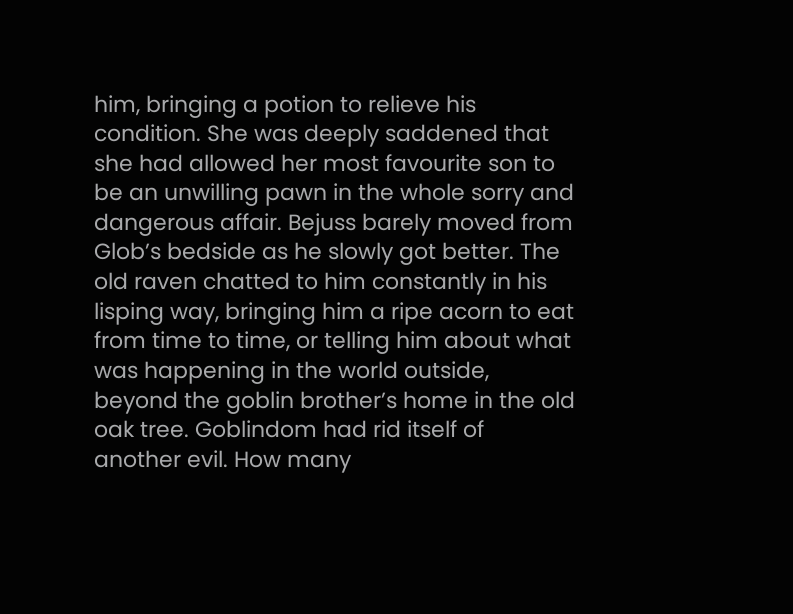him, bringing a potion to relieve his condition. She was deeply saddened that she had allowed her most favourite son to be an unwilling pawn in the whole sorry and dangerous affair. Bejuss barely moved from Glob’s bedside as he slowly got better. The old raven chatted to him constantly in his lisping way, bringing him a ripe acorn to eat from time to time, or telling him about what was happening in the world outside, beyond the goblin brother’s home in the old oak tree. Goblindom had rid itself of another evil. How many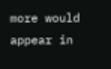more would appear in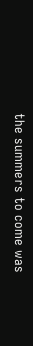the summers to come was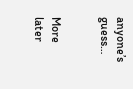anyone’s guess…


More later